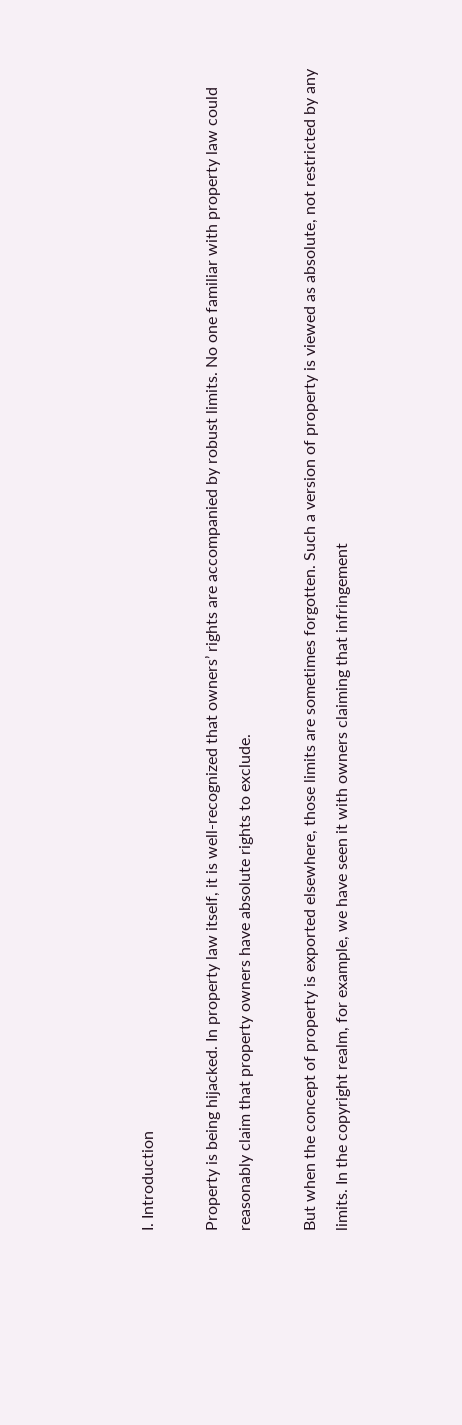I. Introduction

Property is being hijacked. In property law itself, it is well-recognized that owners’ rights are accompanied by robust limits. No one familiar with property law could reasonably claim that property owners have absolute rights to exclude.

But when the concept of property is exported elsewhere, those limits are sometimes forgotten. Such a version of property is viewed as absolute, not restricted by any limits. In the copyright realm, for example, we have seen it with owners claiming that infringement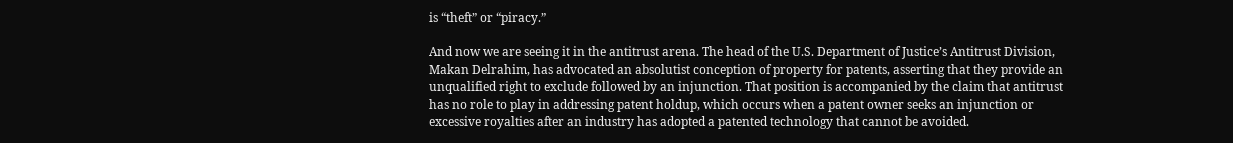is “theft” or “piracy.”

And now we are seeing it in the antitrust arena. The head of the U.S. Department of Justice’s Antitrust Division, Makan Delrahim, has advocated an absolutist conception of property for patents, asserting that they provide an unqualified right to exclude followed by an injunction. That position is accompanied by the claim that antitrust has no role to play in addressing patent holdup, which occurs when a patent owner seeks an injunction or excessive royalties after an industry has adopted a patented technology that cannot be avoided.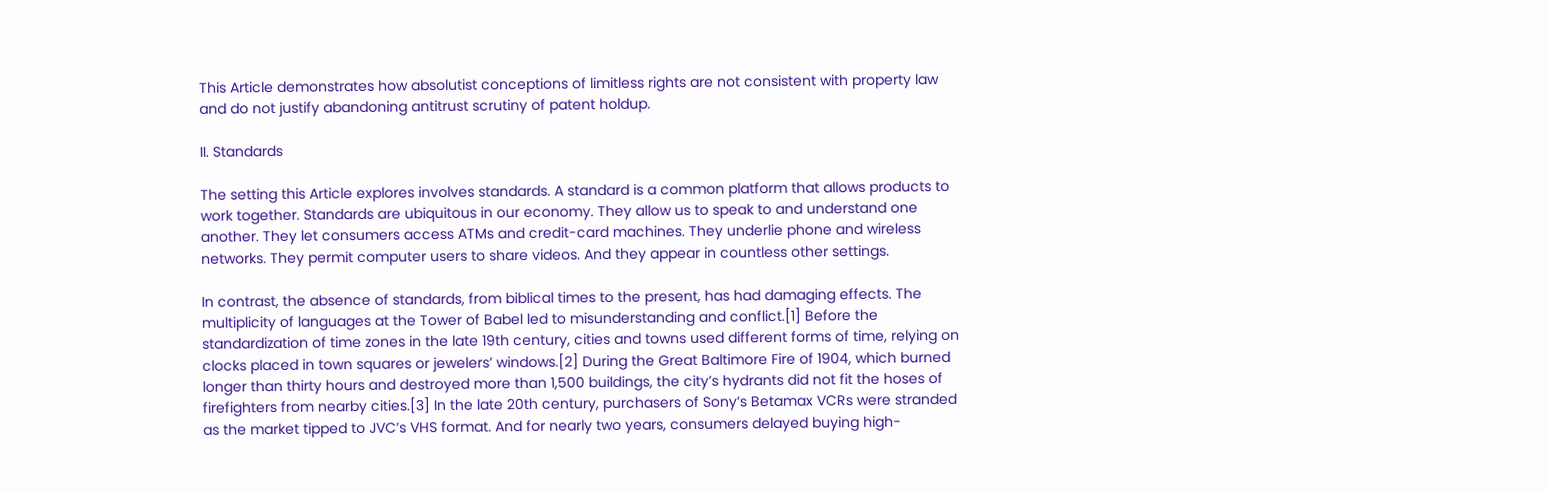This Article demonstrates how absolutist conceptions of limitless rights are not consistent with property law and do not justify abandoning antitrust scrutiny of patent holdup.

II. Standards

The setting this Article explores involves standards. A standard is a common platform that allows products to work together. Standards are ubiquitous in our economy. They allow us to speak to and understand one another. They let consumers access ATMs and credit-card machines. They underlie phone and wireless networks. They permit computer users to share videos. And they appear in countless other settings.

In contrast, the absence of standards, from biblical times to the present, has had damaging effects. The multiplicity of languages at the Tower of Babel led to misunderstanding and conflict.[1] Before the standardization of time zones in the late 19th century, cities and towns used different forms of time, relying on clocks placed in town squares or jewelers’ windows.[2] During the Great Baltimore Fire of 1904, which burned longer than thirty hours and destroyed more than 1,500 buildings, the city’s hydrants did not fit the hoses of firefighters from nearby cities.[3] In the late 20th century, purchasers of Sony’s Betamax VCRs were stranded as the market tipped to JVC’s VHS format. And for nearly two years, consumers delayed buying high-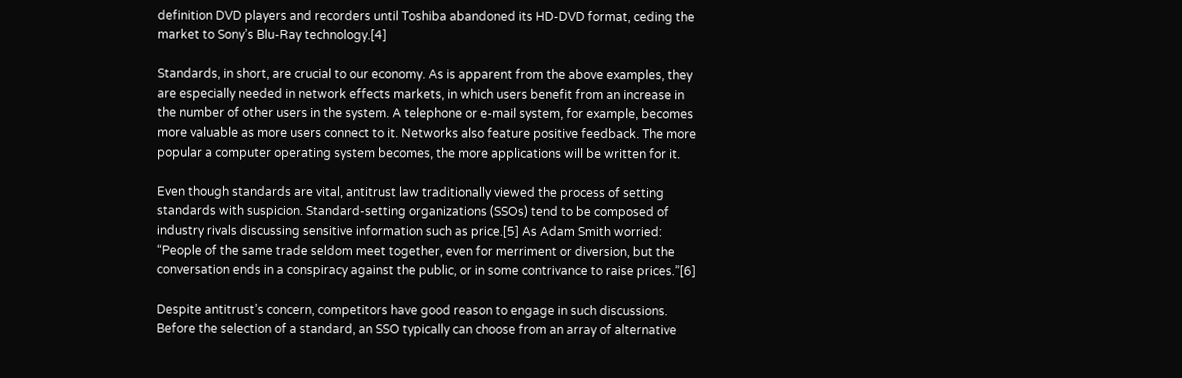definition DVD players and recorders until Toshiba abandoned its HD-DVD format, ceding the market to Sony’s Blu-Ray technology.[4]

Standards, in short, are crucial to our economy. As is apparent from the above examples, they are especially needed in network effects markets, in which users benefit from an increase in the number of other users in the system. A telephone or e-mail system, for example, becomes more valuable as more users connect to it. Networks also feature positive feedback. The more popular a computer operating system becomes, the more applications will be written for it.

Even though standards are vital, antitrust law traditionally viewed the process of setting standards with suspicion. Standard-setting organizations (SSOs) tend to be composed of industry rivals discussing sensitive information such as price.[5] As Adam Smith worried: “People of the same trade seldom meet together, even for merriment or diversion, but the conversation ends in a conspiracy against the public, or in some contrivance to raise prices.”[6]

Despite antitrust’s concern, competitors have good reason to engage in such discussions. Before the selection of a standard, an SSO typically can choose from an array of alternative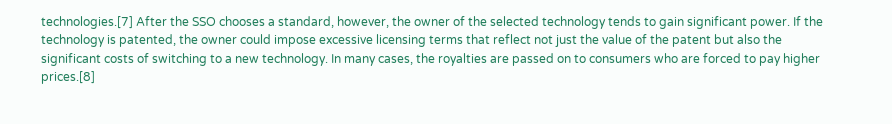technologies.[7] After the SSO chooses a standard, however, the owner of the selected technology tends to gain significant power. If the technology is patented, the owner could impose excessive licensing terms that reflect not just the value of the patent but also the significant costs of switching to a new technology. In many cases, the royalties are passed on to consumers who are forced to pay higher prices.[8]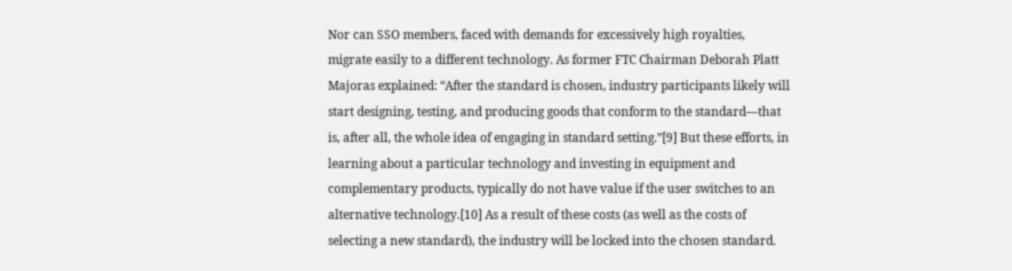Nor can SSO members, faced with demands for excessively high royalties, migrate easily to a different technology. As former FTC Chairman Deborah Platt Majoras explained: “After the standard is chosen, industry participants likely will start designing, testing, and producing goods that conform to the standard—that is, after all, the whole idea of engaging in standard setting.”[9] But these efforts, in learning about a particular technology and investing in equipment and complementary products, typically do not have value if the user switches to an alternative technology.[10] As a result of these costs (as well as the costs of selecting a new standard), the industry will be locked into the chosen standard.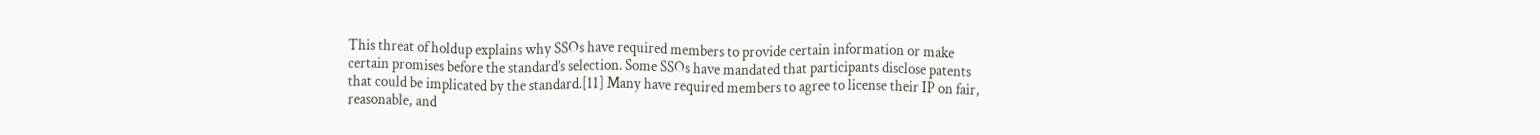This threat of holdup explains why SSOs have required members to provide certain information or make certain promises before the standard’s selection. Some SSOs have mandated that participants disclose patents that could be implicated by the standard.[11] Many have required members to agree to license their IP on fair, reasonable, and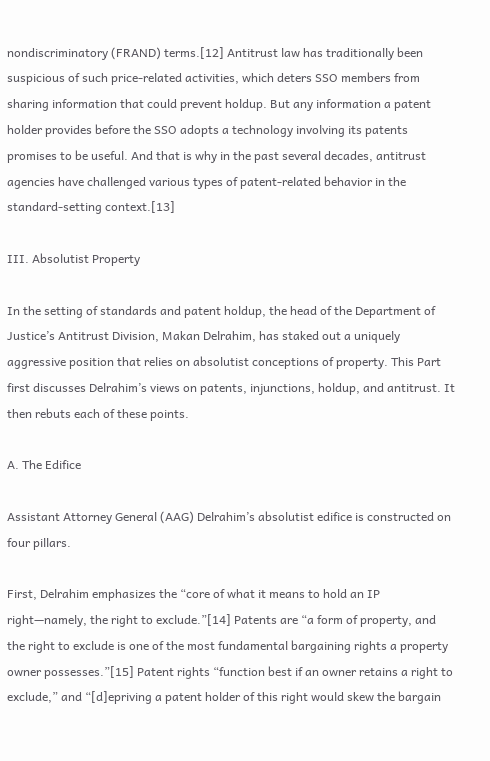nondiscriminatory (FRAND) terms.[12] Antitrust law has traditionally been suspicious of such price-related activities, which deters SSO members from sharing information that could prevent holdup. But any information a patent holder provides before the SSO adopts a technology involving its patents promises to be useful. And that is why in the past several decades, antitrust agencies have challenged various types of patent-related behavior in the standard-setting context.[13]

III. Absolutist Property

In the setting of standards and patent holdup, the head of the Department of Justice’s Antitrust Division, Makan Delrahim, has staked out a uniquely aggressive position that relies on absolutist conceptions of property. This Part first discusses Delrahim’s views on patents, injunctions, holdup, and antitrust. It then rebuts each of these points.

A. The Edifice

Assistant Attorney General (AAG) Delrahim’s absolutist edifice is constructed on four pillars.

First, Delrahim emphasizes the “core of what it means to hold an IP right—namely, the right to exclude.”[14] Patents are “a form of property, and the right to exclude is one of the most fundamental bargaining rights a property owner possesses.”[15] Patent rights “function best if an owner retains a right to exclude,” and “[d]epriving a patent holder of this right would skew the bargain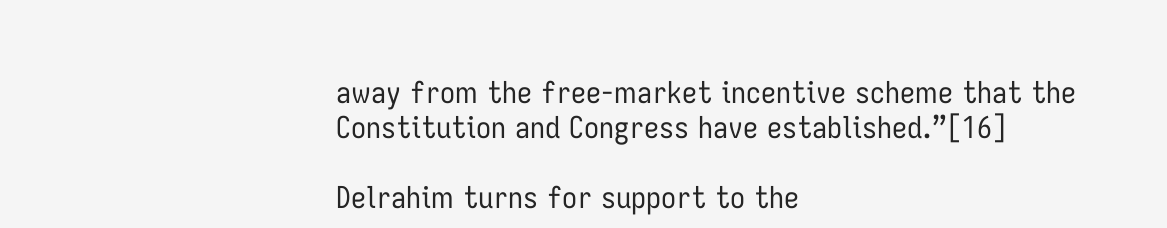away from the free-market incentive scheme that the Constitution and Congress have established.”[16]

Delrahim turns for support to the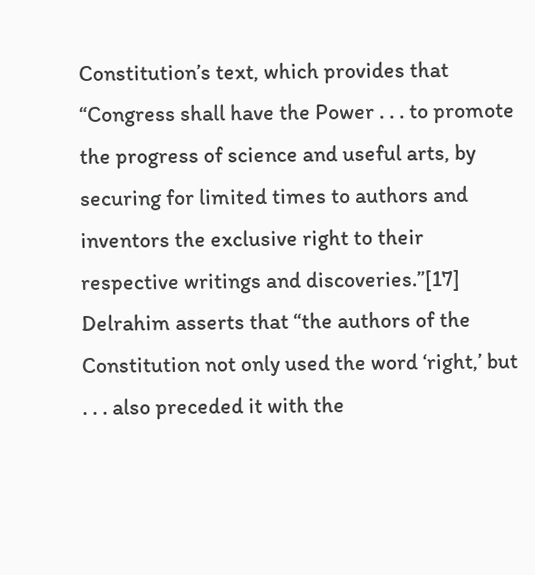Constitution’s text, which provides that “Congress shall have the Power . . . to promote the progress of science and useful arts, by securing for limited times to authors and inventors the exclusive right to their respective writings and discoveries.”[17] Delrahim asserts that “the authors of the Constitution not only used the word ‘right,’ but . . . also preceded it with the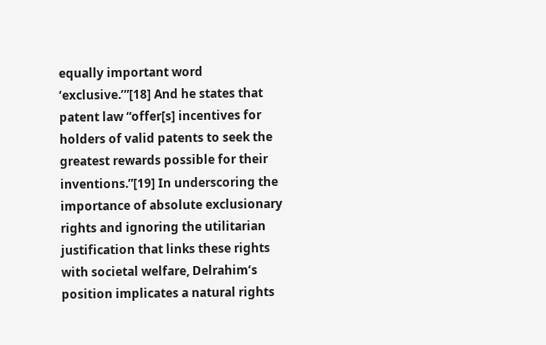equally important word ‘exclusive.’”[18] And he states that patent law “offer[s] incentives for holders of valid patents to seek the greatest rewards possible for their inventions.”[19] In underscoring the importance of absolute exclusionary rights and ignoring the utilitarian justification that links these rights with societal welfare, Delrahim’s position implicates a natural rights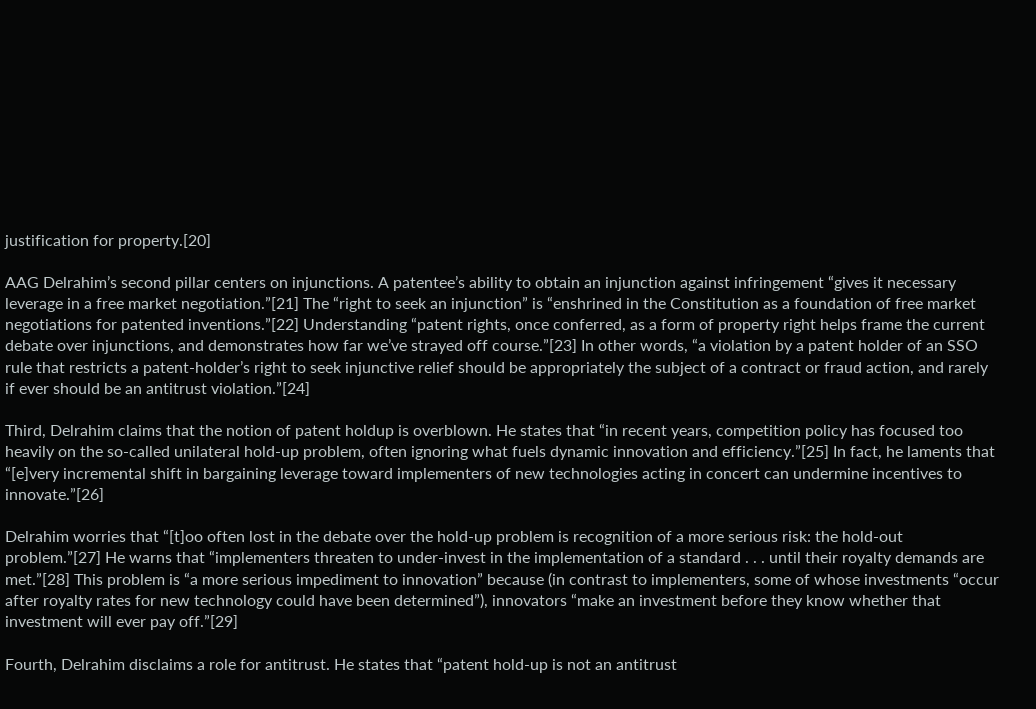justification for property.[20]

AAG Delrahim’s second pillar centers on injunctions. A patentee’s ability to obtain an injunction against infringement “gives it necessary leverage in a free market negotiation.”[21] The “right to seek an injunction” is “enshrined in the Constitution as a foundation of free market negotiations for patented inventions.”[22] Understanding “patent rights, once conferred, as a form of property right helps frame the current debate over injunctions, and demonstrates how far we’ve strayed off course.”[23] In other words, “a violation by a patent holder of an SSO rule that restricts a patent-holder’s right to seek injunctive relief should be appropriately the subject of a contract or fraud action, and rarely if ever should be an antitrust violation.”[24]

Third, Delrahim claims that the notion of patent holdup is overblown. He states that “in recent years, competition policy has focused too heavily on the so-called unilateral hold-up problem, often ignoring what fuels dynamic innovation and efficiency.”[25] In fact, he laments that “[e]very incremental shift in bargaining leverage toward implementers of new technologies acting in concert can undermine incentives to innovate.”[26]

Delrahim worries that “[t]oo often lost in the debate over the hold-up problem is recognition of a more serious risk: the hold-out problem.”[27] He warns that “implementers threaten to under-invest in the implementation of a standard . . . until their royalty demands are met.”[28] This problem is “a more serious impediment to innovation” because (in contrast to implementers, some of whose investments “occur after royalty rates for new technology could have been determined”), innovators “make an investment before they know whether that investment will ever pay off.”[29]

Fourth, Delrahim disclaims a role for antitrust. He states that “patent hold-up is not an antitrust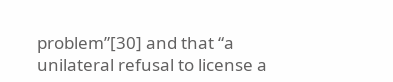problem”[30] and that “a unilateral refusal to license a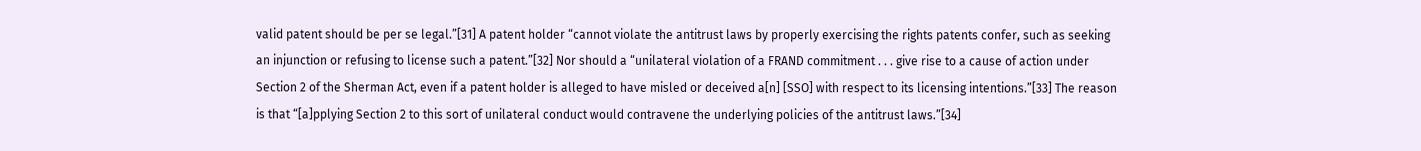valid patent should be per se legal.”[31] A patent holder “cannot violate the antitrust laws by properly exercising the rights patents confer, such as seeking an injunction or refusing to license such a patent.”[32] Nor should a “unilateral violation of a FRAND commitment . . . give rise to a cause of action under Section 2 of the Sherman Act, even if a patent holder is alleged to have misled or deceived a[n] [SSO] with respect to its licensing intentions.”[33] The reason is that “[a]pplying Section 2 to this sort of unilateral conduct would contravene the underlying policies of the antitrust laws.”[34]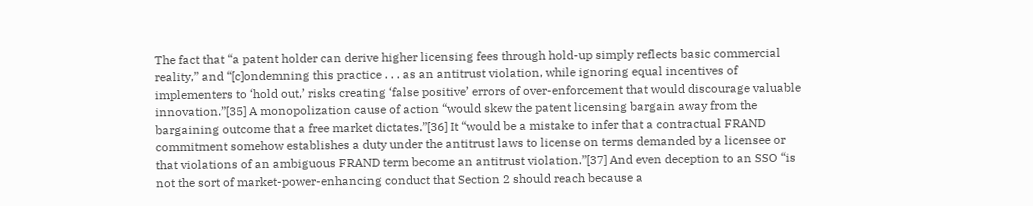The fact that “a patent holder can derive higher licensing fees through hold-up simply reflects basic commercial reality,” and “[c]ondemning this practice . . . as an antitrust violation, while ignoring equal incentives of implementers to ‘hold out,’ risks creating ‘false positive’ errors of over-enforcement that would discourage valuable innovation.”[35] A monopolization cause of action “would skew the patent licensing bargain away from the bargaining outcome that a free market dictates.”[36] It “would be a mistake to infer that a contractual FRAND commitment somehow establishes a duty under the antitrust laws to license on terms demanded by a licensee or that violations of an ambiguous FRAND term become an antitrust violation.”[37] And even deception to an SSO “is not the sort of market-power-enhancing conduct that Section 2 should reach because a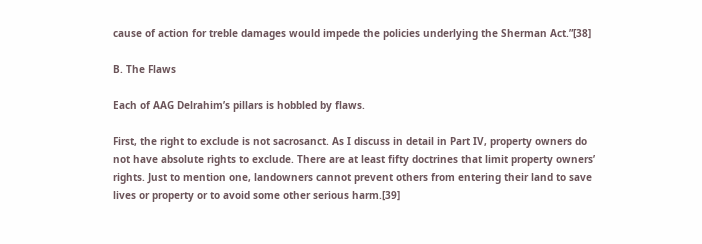cause of action for treble damages would impede the policies underlying the Sherman Act.”[38]

B. The Flaws

Each of AAG Delrahim’s pillars is hobbled by flaws.

First, the right to exclude is not sacrosanct. As I discuss in detail in Part IV, property owners do not have absolute rights to exclude. There are at least fifty doctrines that limit property owners’ rights. Just to mention one, landowners cannot prevent others from entering their land to save lives or property or to avoid some other serious harm.[39]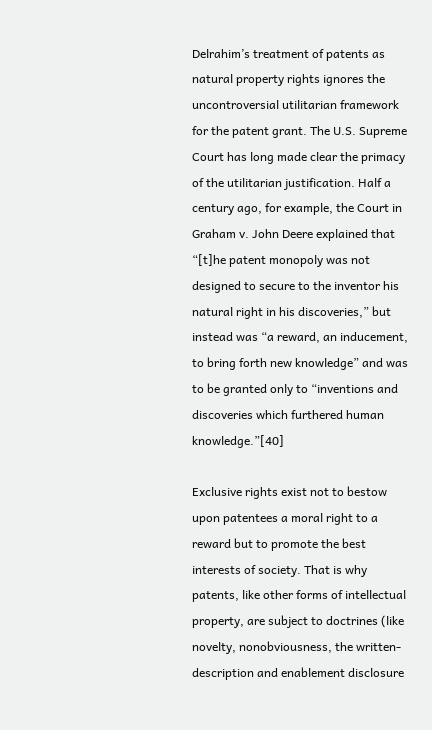Delrahim’s treatment of patents as natural property rights ignores the uncontroversial utilitarian framework for the patent grant. The U.S. Supreme Court has long made clear the primacy of the utilitarian justification. Half a century ago, for example, the Court in Graham v. John Deere explained that “[t]he patent monopoly was not designed to secure to the inventor his natural right in his discoveries,” but instead was “a reward, an inducement, to bring forth new knowledge” and was to be granted only to “inventions and discoveries which furthered human knowledge.”[40]

Exclusive rights exist not to bestow upon patentees a moral right to a reward but to promote the best interests of society. That is why patents, like other forms of intellectual property, are subject to doctrines (like novelty, nonobviousness, the written-description and enablement disclosure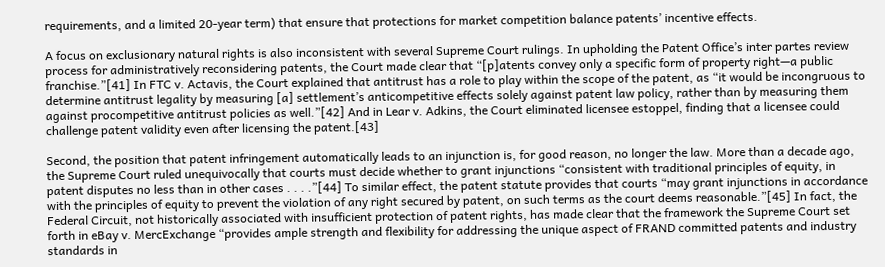requirements, and a limited 20-year term) that ensure that protections for market competition balance patents’ incentive effects.

A focus on exclusionary natural rights is also inconsistent with several Supreme Court rulings. In upholding the Patent Office’s inter partes review process for administratively reconsidering patents, the Court made clear that “[p]atents convey only a specific form of property right—a public franchise.”[41] In FTC v. Actavis, the Court explained that antitrust has a role to play within the scope of the patent, as “it would be incongruous to determine antitrust legality by measuring [a] settlement’s anticompetitive effects solely against patent law policy, rather than by measuring them against procompetitive antitrust policies as well.”[42] And in Lear v. Adkins, the Court eliminated licensee estoppel, finding that a licensee could challenge patent validity even after licensing the patent.[43]

Second, the position that patent infringement automatically leads to an injunction is, for good reason, no longer the law. More than a decade ago, the Supreme Court ruled unequivocally that courts must decide whether to grant injunctions “consistent with traditional principles of equity, in patent disputes no less than in other cases . . . .”[44] To similar effect, the patent statute provides that courts “may grant injunctions in accordance with the principles of equity to prevent the violation of any right secured by patent, on such terms as the court deems reasonable.”[45] In fact, the Federal Circuit, not historically associated with insufficient protection of patent rights, has made clear that the framework the Supreme Court set forth in eBay v. MercExchange “provides ample strength and flexibility for addressing the unique aspect of FRAND committed patents and industry standards in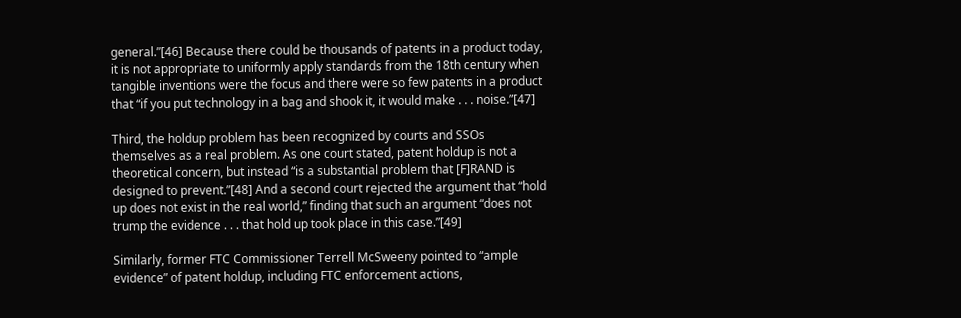general.”[46] Because there could be thousands of patents in a product today, it is not appropriate to uniformly apply standards from the 18th century when tangible inventions were the focus and there were so few patents in a product that “if you put technology in a bag and shook it, it would make . . . noise.”[47]

Third, the holdup problem has been recognized by courts and SSOs themselves as a real problem. As one court stated, patent holdup is not a theoretical concern, but instead “is a substantial problem that [F]RAND is designed to prevent.”[48] And a second court rejected the argument that “hold up does not exist in the real world,” finding that such an argument “does not trump the evidence . . . that hold up took place in this case.”[49]

Similarly, former FTC Commissioner Terrell McSweeny pointed to “ample evidence” of patent holdup, including FTC enforcement actions,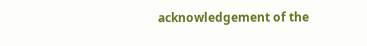acknowledgement of the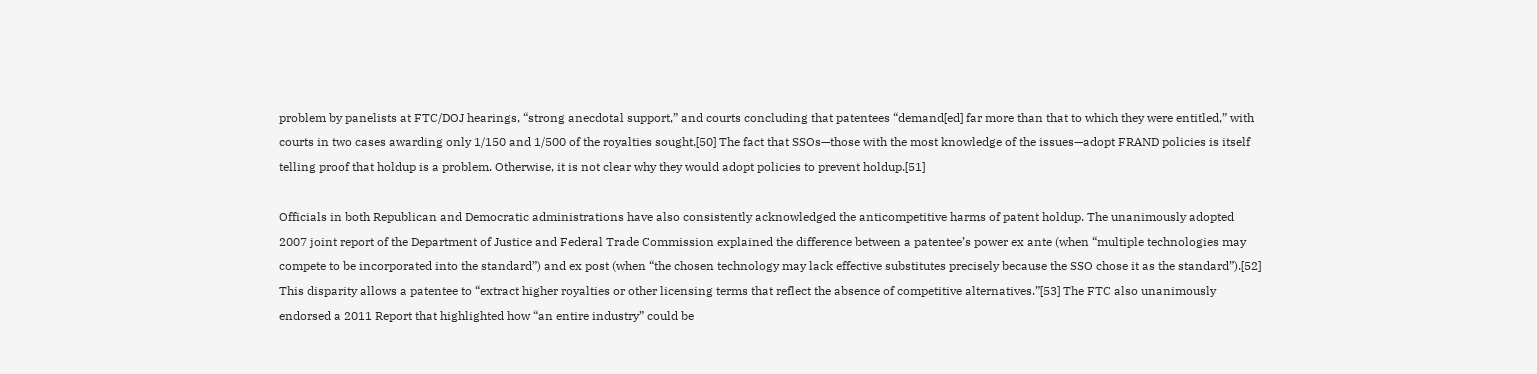problem by panelists at FTC/DOJ hearings, “strong anecdotal support,” and courts concluding that patentees “demand[ed] far more than that to which they were entitled,” with courts in two cases awarding only 1/150 and 1/500 of the royalties sought.[50] The fact that SSOs—those with the most knowledge of the issues—adopt FRAND policies is itself telling proof that holdup is a problem. Otherwise, it is not clear why they would adopt policies to prevent holdup.[51]

Officials in both Republican and Democratic administrations have also consistently acknowledged the anticompetitive harms of patent holdup. The unanimously adopted 2007 joint report of the Department of Justice and Federal Trade Commission explained the difference between a patentee’s power ex ante (when “multiple technologies may compete to be incorporated into the standard”) and ex post (when “the chosen technology may lack effective substitutes precisely because the SSO chose it as the standard”).[52] This disparity allows a patentee to “extract higher royalties or other licensing terms that reflect the absence of competitive alternatives.”[53] The FTC also unanimously endorsed a 2011 Report that highlighted how “an entire industry” could be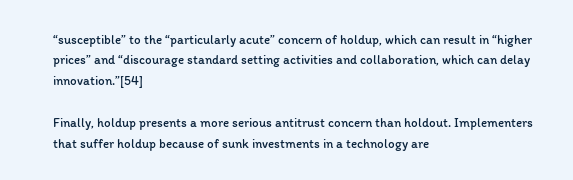“susceptible” to the “particularly acute” concern of holdup, which can result in “higher prices” and “discourage standard setting activities and collaboration, which can delay innovation.”[54]

Finally, holdup presents a more serious antitrust concern than holdout. Implementers that suffer holdup because of sunk investments in a technology are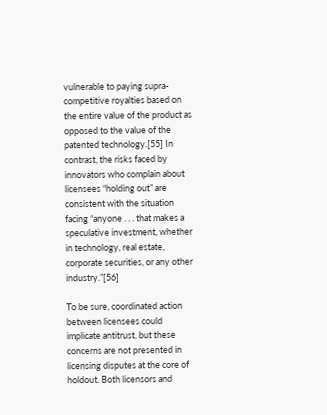vulnerable to paying supra-competitive royalties based on the entire value of the product as opposed to the value of the patented technology.[55] In contrast, the risks faced by innovators who complain about licensees “holding out” are consistent with the situation facing “anyone . . . that makes a speculative investment, whether in technology, real estate, corporate securities, or any other industry.”[56]

To be sure, coordinated action between licensees could implicate antitrust, but these concerns are not presented in licensing disputes at the core of holdout. Both licensors and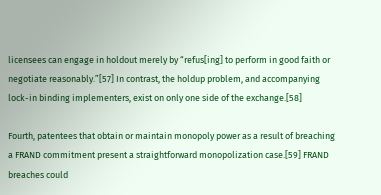licensees can engage in holdout merely by “refus[ing] to perform in good faith or negotiate reasonably.”[57] In contrast, the holdup problem, and accompanying lock-in binding implementers, exist on only one side of the exchange.[58]

Fourth, patentees that obtain or maintain monopoly power as a result of breaching a FRAND commitment present a straightforward monopolization case.[59] FRAND breaches could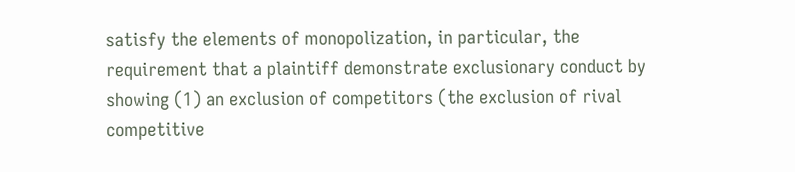satisfy the elements of monopolization, in particular, the requirement that a plaintiff demonstrate exclusionary conduct by showing (1) an exclusion of competitors (the exclusion of rival competitive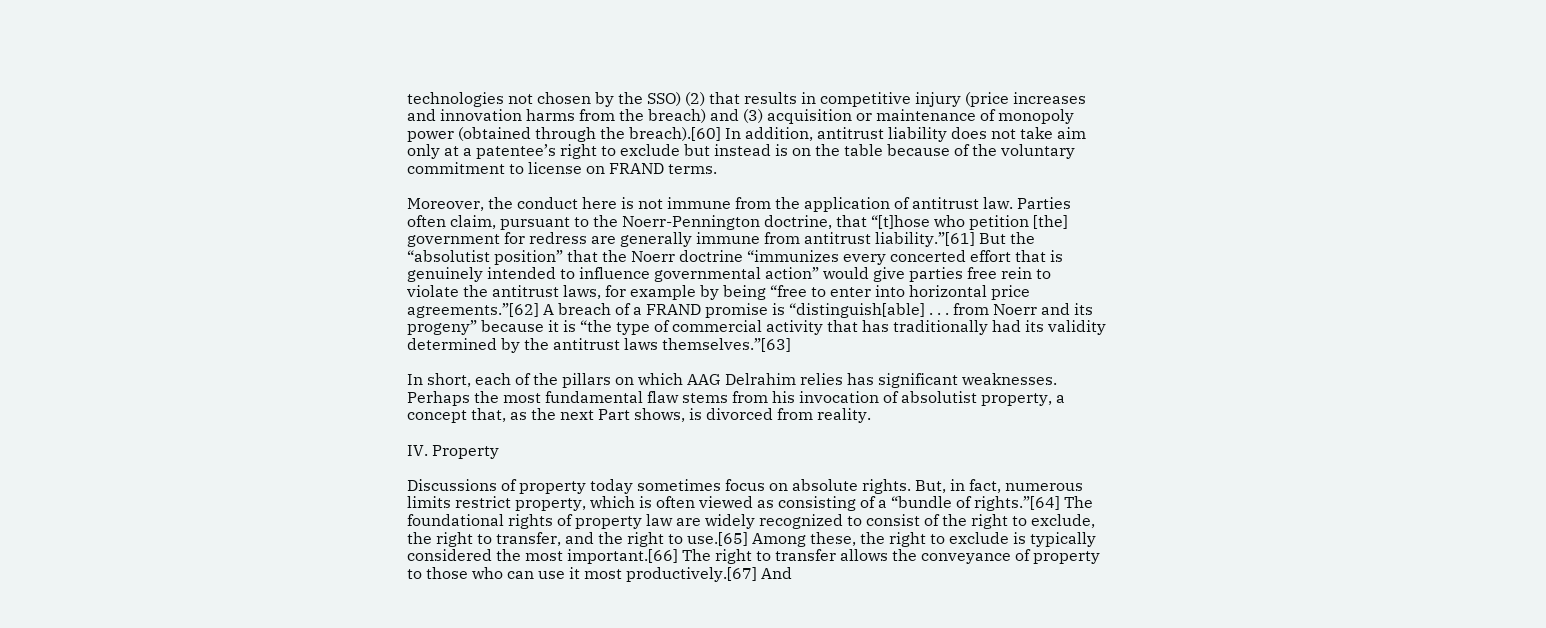technologies not chosen by the SSO) (2) that results in competitive injury (price increases and innovation harms from the breach) and (3) acquisition or maintenance of monopoly power (obtained through the breach).[60] In addition, antitrust liability does not take aim only at a patentee’s right to exclude but instead is on the table because of the voluntary commitment to license on FRAND terms.

Moreover, the conduct here is not immune from the application of antitrust law. Parties often claim, pursuant to the Noerr-Pennington doctrine, that “[t]hose who petition [the] government for redress are generally immune from antitrust liability.”[61] But the “absolutist position” that the Noerr doctrine “immunizes every concerted effort that is genuinely intended to influence governmental action” would give parties free rein to violate the antitrust laws, for example by being “free to enter into horizontal price agreements.”[62] A breach of a FRAND promise is “distinguish[able] . . . from Noerr and its progeny” because it is “the type of commercial activity that has traditionally had its validity determined by the antitrust laws themselves.”[63]

In short, each of the pillars on which AAG Delrahim relies has significant weaknesses. Perhaps the most fundamental flaw stems from his invocation of absolutist property, a concept that, as the next Part shows, is divorced from reality.

IV. Property

Discussions of property today sometimes focus on absolute rights. But, in fact, numerous limits restrict property, which is often viewed as consisting of a “bundle of rights.”[64] The foundational rights of property law are widely recognized to consist of the right to exclude, the right to transfer, and the right to use.[65] Among these, the right to exclude is typically considered the most important.[66] The right to transfer allows the conveyance of property to those who can use it most productively.[67] And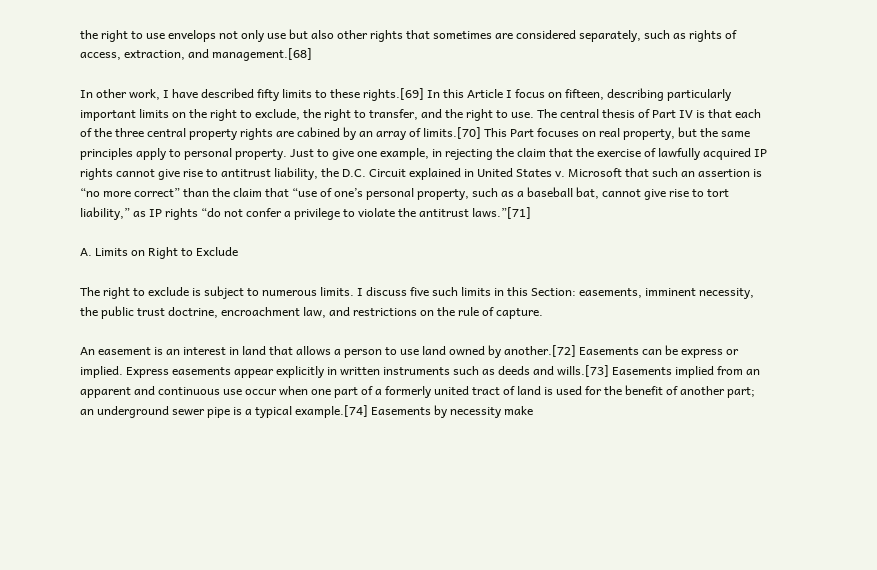the right to use envelops not only use but also other rights that sometimes are considered separately, such as rights of access, extraction, and management.[68]

In other work, I have described fifty limits to these rights.[69] In this Article I focus on fifteen, describing particularly important limits on the right to exclude, the right to transfer, and the right to use. The central thesis of Part IV is that each of the three central property rights are cabined by an array of limits.[70] This Part focuses on real property, but the same principles apply to personal property. Just to give one example, in rejecting the claim that the exercise of lawfully acquired IP rights cannot give rise to antitrust liability, the D.C. Circuit explained in United States v. Microsoft that such an assertion is “no more correct” than the claim that “use of one’s personal property, such as a baseball bat, cannot give rise to tort liability,” as IP rights “do not confer a privilege to violate the antitrust laws.”[71]

A. Limits on Right to Exclude

The right to exclude is subject to numerous limits. I discuss five such limits in this Section: easements, imminent necessity, the public trust doctrine, encroachment law, and restrictions on the rule of capture.

An easement is an interest in land that allows a person to use land owned by another.[72] Easements can be express or implied. Express easements appear explicitly in written instruments such as deeds and wills.[73] Easements implied from an apparent and continuous use occur when one part of a formerly united tract of land is used for the benefit of another part; an underground sewer pipe is a typical example.[74] Easements by necessity make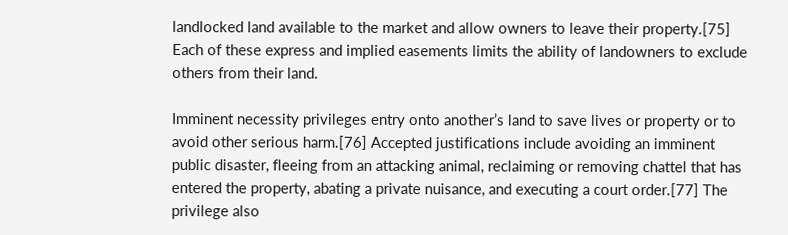landlocked land available to the market and allow owners to leave their property.[75] Each of these express and implied easements limits the ability of landowners to exclude others from their land.

Imminent necessity privileges entry onto another’s land to save lives or property or to avoid other serious harm.[76] Accepted justifications include avoiding an imminent public disaster, fleeing from an attacking animal, reclaiming or removing chattel that has entered the property, abating a private nuisance, and executing a court order.[77] The privilege also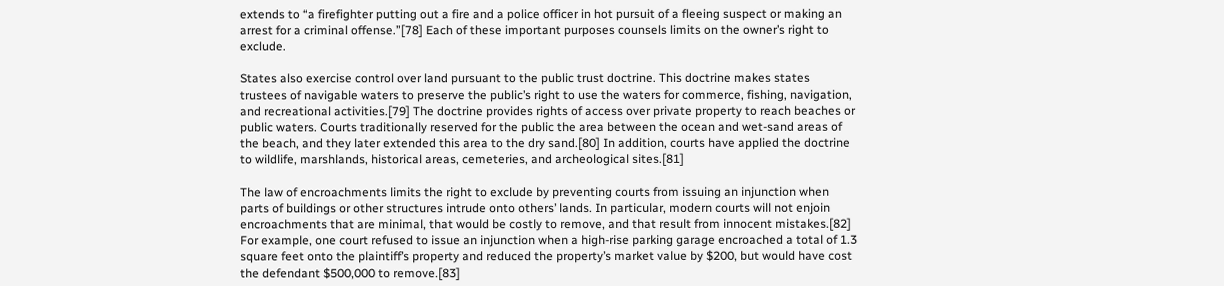extends to “a firefighter putting out a fire and a police officer in hot pursuit of a fleeing suspect or making an arrest for a criminal offense.”[78] Each of these important purposes counsels limits on the owner’s right to exclude.

States also exercise control over land pursuant to the public trust doctrine. This doctrine makes states trustees of navigable waters to preserve the public’s right to use the waters for commerce, fishing, navigation, and recreational activities.[79] The doctrine provides rights of access over private property to reach beaches or public waters. Courts traditionally reserved for the public the area between the ocean and wet-sand areas of the beach, and they later extended this area to the dry sand.[80] In addition, courts have applied the doctrine to wildlife, marshlands, historical areas, cemeteries, and archeological sites.[81]

The law of encroachments limits the right to exclude by preventing courts from issuing an injunction when parts of buildings or other structures intrude onto others’ lands. In particular, modern courts will not enjoin encroachments that are minimal, that would be costly to remove, and that result from innocent mistakes.[82] For example, one court refused to issue an injunction when a high-rise parking garage encroached a total of 1.3 square feet onto the plaintiff’s property and reduced the property’s market value by $200, but would have cost the defendant $500,000 to remove.[83]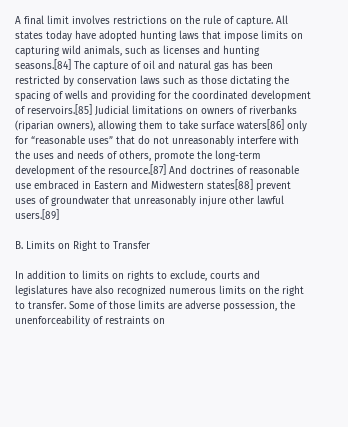A final limit involves restrictions on the rule of capture. All states today have adopted hunting laws that impose limits on capturing wild animals, such as licenses and hunting seasons.[84] The capture of oil and natural gas has been restricted by conservation laws such as those dictating the spacing of wells and providing for the coordinated development of reservoirs.[85] Judicial limitations on owners of riverbanks (riparian owners), allowing them to take surface waters[86] only for “reasonable uses” that do not unreasonably interfere with the uses and needs of others, promote the long-term development of the resource.[87] And doctrines of reasonable use embraced in Eastern and Midwestern states[88] prevent uses of groundwater that unreasonably injure other lawful users.[89]

B. Limits on Right to Transfer

In addition to limits on rights to exclude, courts and legislatures have also recognized numerous limits on the right to transfer. Some of those limits are adverse possession, the unenforceability of restraints on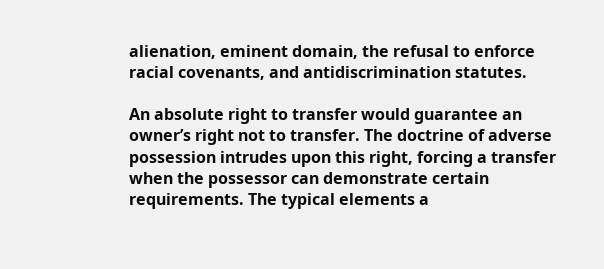alienation, eminent domain, the refusal to enforce racial covenants, and antidiscrimination statutes.

An absolute right to transfer would guarantee an owner’s right not to transfer. The doctrine of adverse possession intrudes upon this right, forcing a transfer when the possessor can demonstrate certain requirements. The typical elements a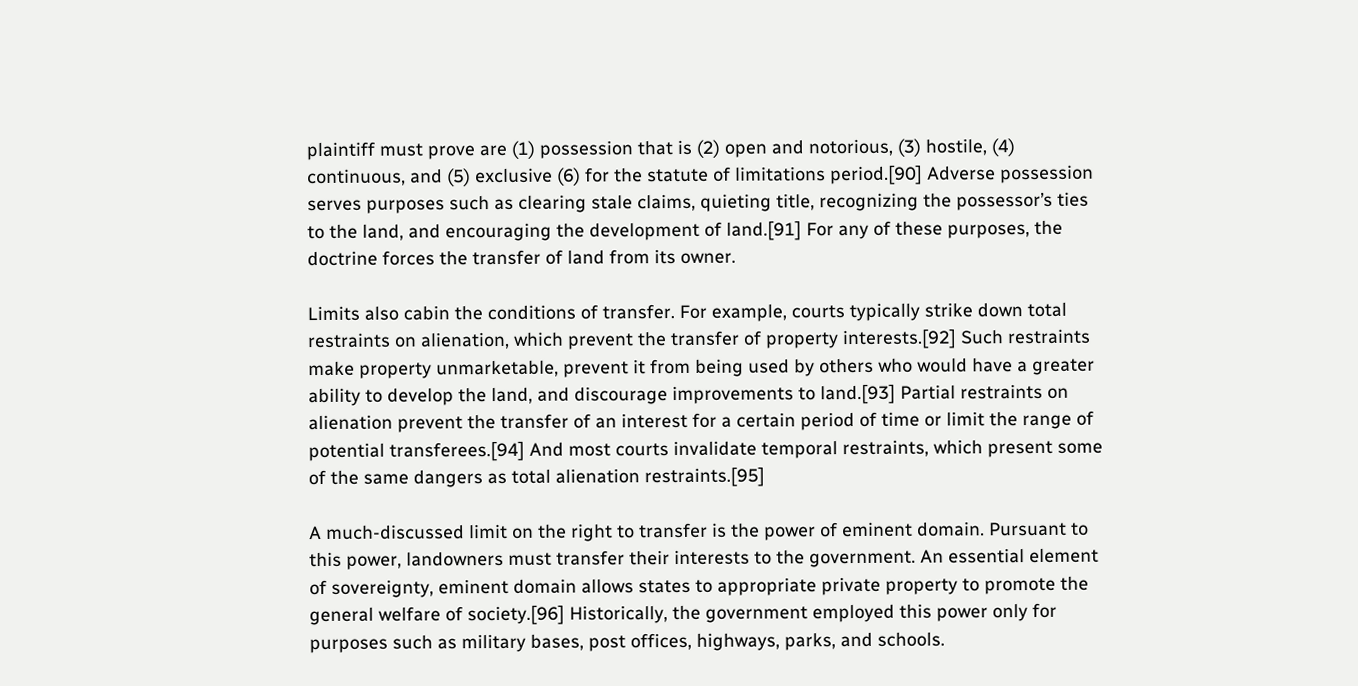plaintiff must prove are (1) possession that is (2) open and notorious, (3) hostile, (4) continuous, and (5) exclusive (6) for the statute of limitations period.[90] Adverse possession serves purposes such as clearing stale claims, quieting title, recognizing the possessor’s ties to the land, and encouraging the development of land.[91] For any of these purposes, the doctrine forces the transfer of land from its owner.

Limits also cabin the conditions of transfer. For example, courts typically strike down total restraints on alienation, which prevent the transfer of property interests.[92] Such restraints make property unmarketable, prevent it from being used by others who would have a greater ability to develop the land, and discourage improvements to land.[93] Partial restraints on alienation prevent the transfer of an interest for a certain period of time or limit the range of potential transferees.[94] And most courts invalidate temporal restraints, which present some of the same dangers as total alienation restraints.[95]

A much-discussed limit on the right to transfer is the power of eminent domain. Pursuant to this power, landowners must transfer their interests to the government. An essential element of sovereignty, eminent domain allows states to appropriate private property to promote the general welfare of society.[96] Historically, the government employed this power only for purposes such as military bases, post offices, highways, parks, and schools.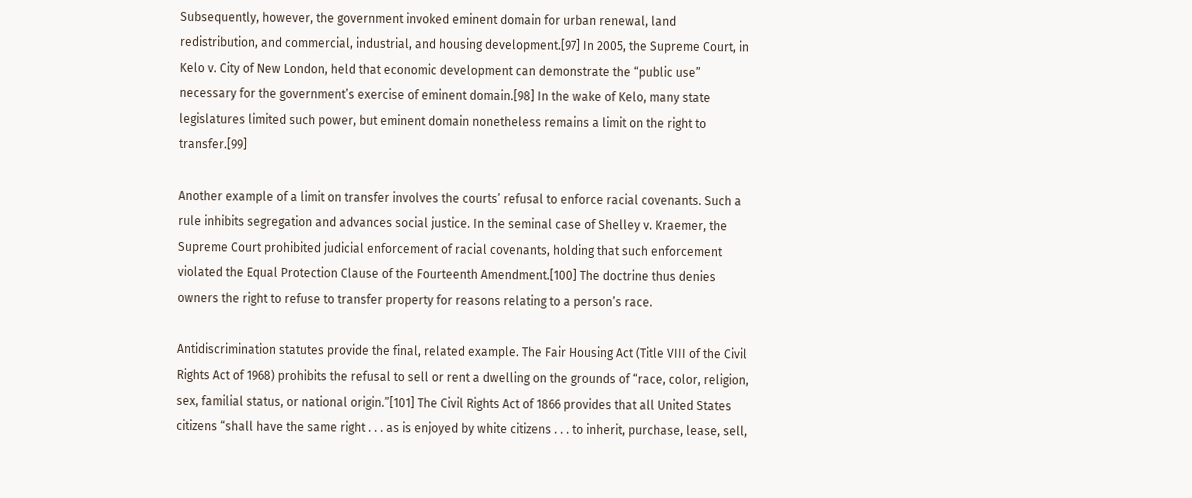Subsequently, however, the government invoked eminent domain for urban renewal, land redistribution, and commercial, industrial, and housing development.[97] In 2005, the Supreme Court, in Kelo v. City of New London, held that economic development can demonstrate the “public use” necessary for the government’s exercise of eminent domain.[98] In the wake of Kelo, many state legislatures limited such power, but eminent domain nonetheless remains a limit on the right to transfer.[99]

Another example of a limit on transfer involves the courts’ refusal to enforce racial covenants. Such a rule inhibits segregation and advances social justice. In the seminal case of Shelley v. Kraemer, the Supreme Court prohibited judicial enforcement of racial covenants, holding that such enforcement violated the Equal Protection Clause of the Fourteenth Amendment.[100] The doctrine thus denies owners the right to refuse to transfer property for reasons relating to a person’s race.

Antidiscrimination statutes provide the final, related example. The Fair Housing Act (Title VIII of the Civil Rights Act of 1968) prohibits the refusal to sell or rent a dwelling on the grounds of “race, color, religion, sex, familial status, or national origin.”[101] The Civil Rights Act of 1866 provides that all United States citizens “shall have the same right . . . as is enjoyed by white citizens . . . to inherit, purchase, lease, sell,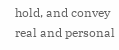hold, and convey real and personal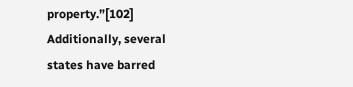property.”[102] Additionally, several states have barred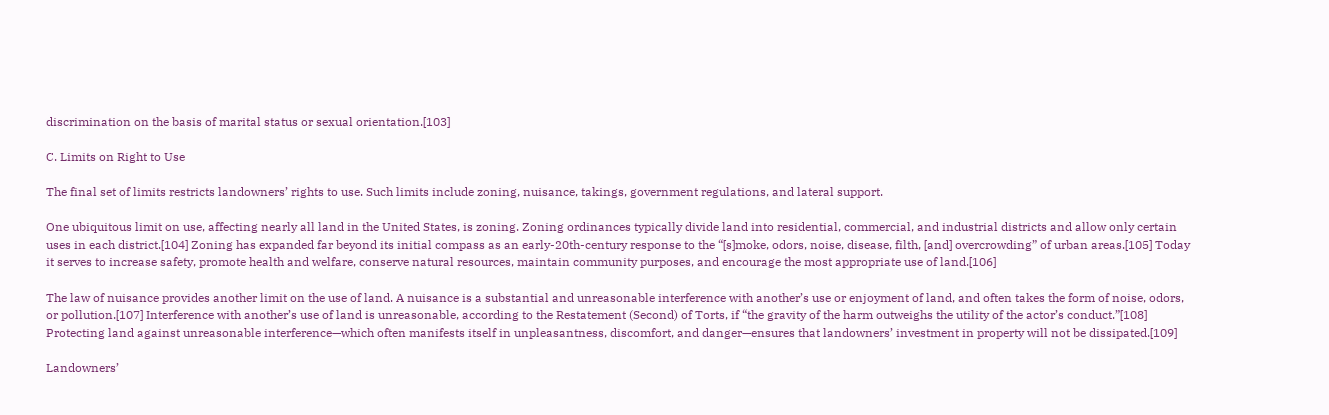discrimination on the basis of marital status or sexual orientation.[103]

C. Limits on Right to Use

The final set of limits restricts landowners’ rights to use. Such limits include zoning, nuisance, takings, government regulations, and lateral support.

One ubiquitous limit on use, affecting nearly all land in the United States, is zoning. Zoning ordinances typically divide land into residential, commercial, and industrial districts and allow only certain uses in each district.[104] Zoning has expanded far beyond its initial compass as an early-20th-century response to the “[s]moke, odors, noise, disease, filth, [and] overcrowding” of urban areas.[105] Today it serves to increase safety, promote health and welfare, conserve natural resources, maintain community purposes, and encourage the most appropriate use of land.[106]

The law of nuisance provides another limit on the use of land. A nuisance is a substantial and unreasonable interference with another’s use or enjoyment of land, and often takes the form of noise, odors, or pollution.[107] Interference with another’s use of land is unreasonable, according to the Restatement (Second) of Torts, if “the gravity of the harm outweighs the utility of the actor’s conduct.”[108] Protecting land against unreasonable interference—which often manifests itself in unpleasantness, discomfort, and danger—ensures that landowners’ investment in property will not be dissipated.[109]

Landowners’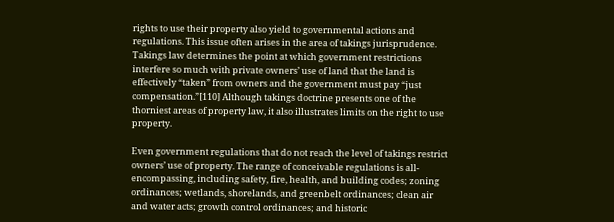rights to use their property also yield to governmental actions and regulations. This issue often arises in the area of takings jurisprudence. Takings law determines the point at which government restrictions interfere so much with private owners’ use of land that the land is effectively “taken” from owners and the government must pay “just compensation.”[110] Although takings doctrine presents one of the thorniest areas of property law, it also illustrates limits on the right to use property.

Even government regulations that do not reach the level of takings restrict owners’ use of property. The range of conceivable regulations is all-encompassing, including safety, fire, health, and building codes; zoning ordinances; wetlands, shorelands, and greenbelt ordinances; clean air and water acts; growth control ordinances; and historic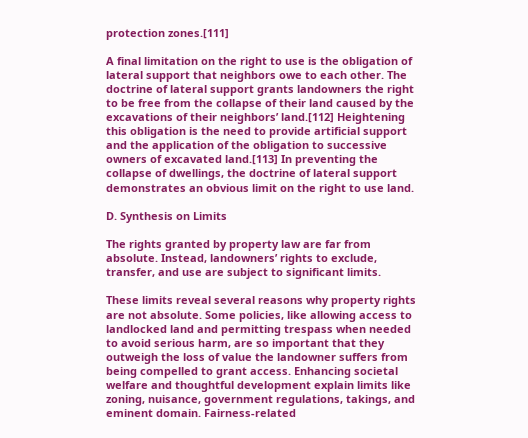protection zones.[111]

A final limitation on the right to use is the obligation of lateral support that neighbors owe to each other. The doctrine of lateral support grants landowners the right to be free from the collapse of their land caused by the excavations of their neighbors’ land.[112] Heightening this obligation is the need to provide artificial support and the application of the obligation to successive owners of excavated land.[113] In preventing the collapse of dwellings, the doctrine of lateral support demonstrates an obvious limit on the right to use land.

D. Synthesis on Limits

The rights granted by property law are far from absolute. Instead, landowners’ rights to exclude, transfer, and use are subject to significant limits.

These limits reveal several reasons why property rights are not absolute. Some policies, like allowing access to landlocked land and permitting trespass when needed to avoid serious harm, are so important that they outweigh the loss of value the landowner suffers from being compelled to grant access. Enhancing societal welfare and thoughtful development explain limits like zoning, nuisance, government regulations, takings, and eminent domain. Fairness-related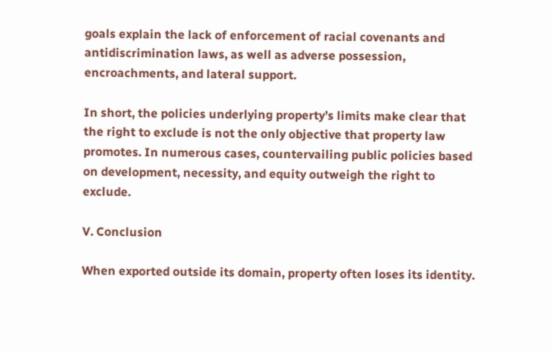goals explain the lack of enforcement of racial covenants and antidiscrimination laws, as well as adverse possession, encroachments, and lateral support.

In short, the policies underlying property’s limits make clear that the right to exclude is not the only objective that property law promotes. In numerous cases, countervailing public policies based on development, necessity, and equity outweigh the right to exclude.

V. Conclusion

When exported outside its domain, property often loses its identity.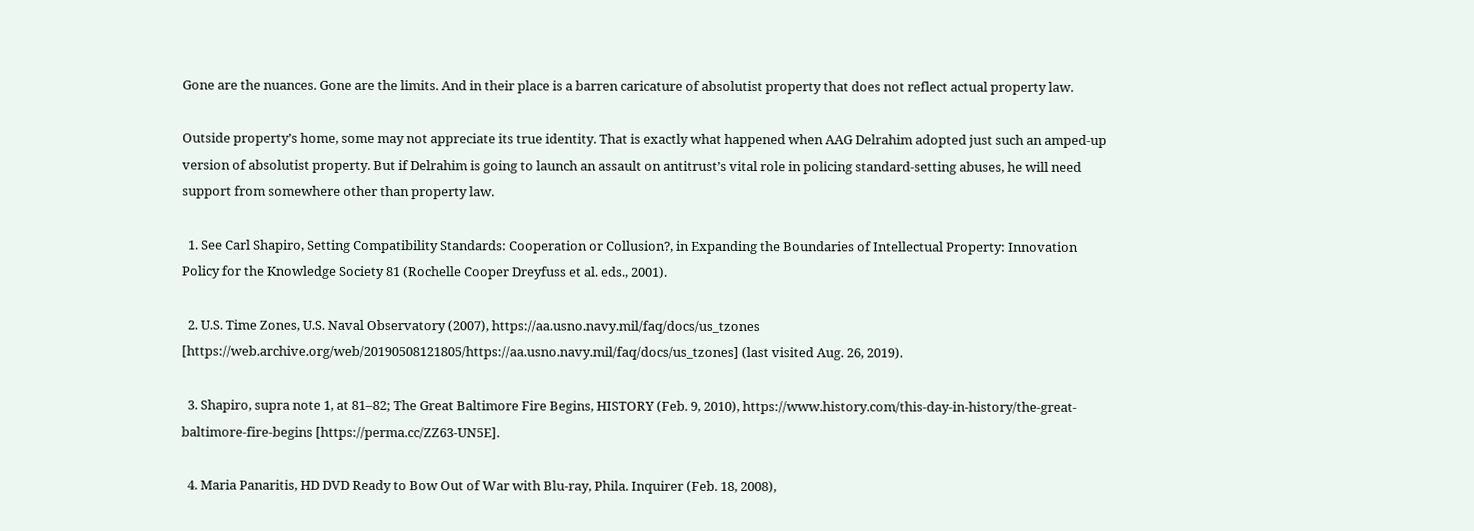Gone are the nuances. Gone are the limits. And in their place is a barren caricature of absolutist property that does not reflect actual property law.

Outside property’s home, some may not appreciate its true identity. That is exactly what happened when AAG Delrahim adopted just such an amped-up version of absolutist property. But if Delrahim is going to launch an assault on antitrust’s vital role in policing standard-setting abuses, he will need support from somewhere other than property law.

  1. See Carl Shapiro, Setting Compatibility Standards: Cooperation or Collusion?, in Expanding the Boundaries of Intellectual Property: Innovation Policy for the Knowledge Society 81 (Rochelle Cooper Dreyfuss et al. eds., 2001).

  2. U.S. Time Zones, U.S. Naval Observatory (2007), https://aa.usno.navy.mil/faq/docs/us_tzones [https://web.archive.org/web/20190508121805/https://aa.usno.navy.mil/faq/docs/us_tzones] (last visited Aug. 26, 2019).

  3. Shapiro, supra note 1, at 81–82; The Great Baltimore Fire Begins, HISTORY (Feb. 9, 2010), https://www.history.com/this-day-in-history/the-great-baltimore-fire-begins [https://perma.cc/ZZ63-UN5E].

  4. Maria Panaritis, HD DVD Ready to Bow Out of War with Blu-ray, Phila. Inquirer (Feb. 18, 2008),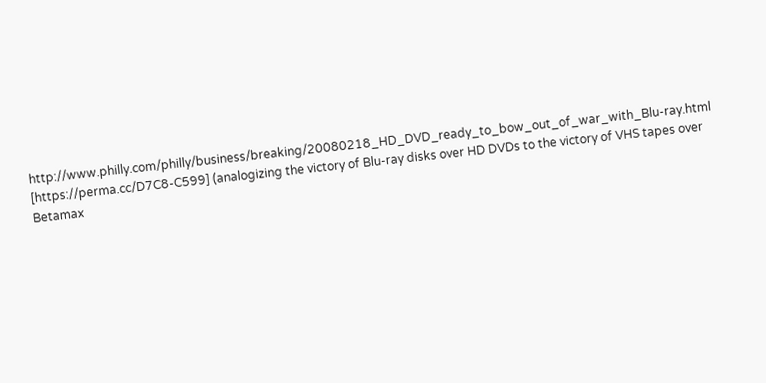http://www.philly.com/philly/business/breaking/20080218_HD_DVD_ready_to_bow_out_of_war_with_Blu-ray.html [https://perma.cc/D7C8-C599] (analogizing the victory of Blu-ray disks over HD DVDs to the victory of VHS tapes over Betamax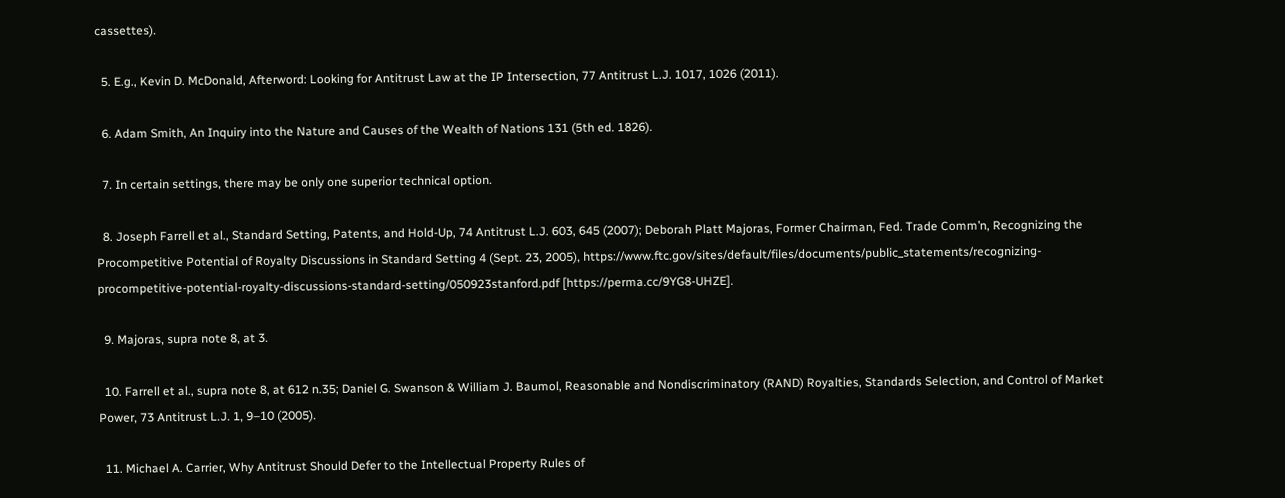cassettes).

  5. E.g., Kevin D. McDonald, Afterword: Looking for Antitrust Law at the IP Intersection, 77 Antitrust L.J. 1017, 1026 (2011).

  6. Adam Smith, An Inquiry into the Nature and Causes of the Wealth of Nations 131 (5th ed. 1826).

  7. In certain settings, there may be only one superior technical option.

  8. Joseph Farrell et al., Standard Setting, Patents, and Hold-Up, 74 Antitrust L.J. 603, 645 (2007); Deborah Platt Majoras, Former Chairman, Fed. Trade Comm’n, Recognizing the Procompetitive Potential of Royalty Discussions in Standard Setting 4 (Sept. 23, 2005), https://www.ftc.gov/sites/default/files/documents/public_statements/recognizing-procompetitive-potential-royalty-discussions-standard-setting/050923stanford.pdf [https://perma.cc/9YG8-UHZE].

  9. Majoras, supra note 8, at 3.

  10. Farrell et al., supra note 8, at 612 n.35; Daniel G. Swanson & William J. Baumol, Reasonable and Nondiscriminatory (RAND) Royalties, Standards Selection, and Control of Market Power, 73 Antitrust L.J. 1, 9–10 (2005).

  11. Michael A. Carrier, Why Antitrust Should Defer to the Intellectual Property Rules of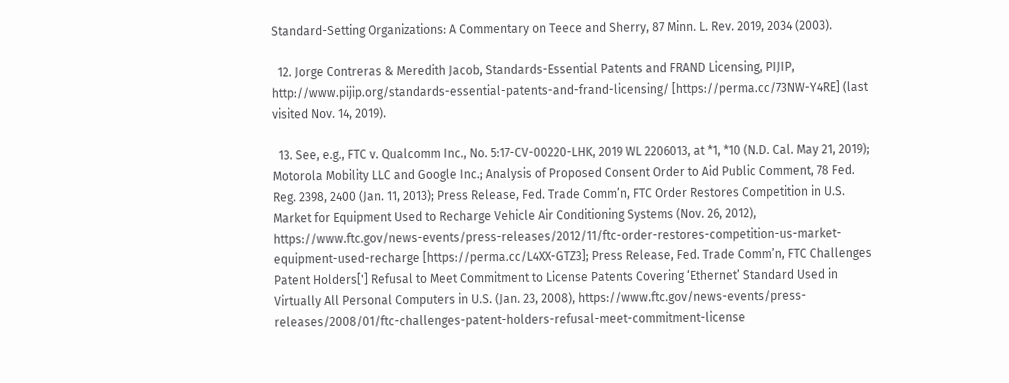Standard-Setting Organizations: A Commentary on Teece and Sherry, 87 Minn. L. Rev. 2019, 2034 (2003).

  12. Jorge Contreras & Meredith Jacob, Standards-Essential Patents and FRAND Licensing, PIJIP, http://www.pijip.org/standards-essential-patents-and-frand-licensing/ [https://perma.cc/73NW-Y4RE] (last visited Nov. 14, 2019).

  13. See, e.g., FTC v. Qualcomm Inc., No. 5:17-CV-00220-LHK, 2019 WL 2206013, at *1, *10 (N.D. Cal. May 21, 2019); Motorola Mobility LLC and Google Inc.; Analysis of Proposed Consent Order to Aid Public Comment, 78 Fed. Reg. 2398, 2400 (Jan. 11, 2013); Press Release, Fed. Trade Comm’n, FTC Order Restores Competition in U.S. Market for Equipment Used to Recharge Vehicle Air Conditioning Systems (Nov. 26, 2012), https://www.ftc.gov/news-events/press-releases/2012/11/ftc-order-restores-competition-us-market-equipment-used-recharge [https://perma.cc/L4XX-GTZ3]; Press Release, Fed. Trade Comm’n, FTC Challenges Patent Holders['] Refusal to Meet Commitment to License Patents Covering ‘Ethernet’ Standard Used in Virtually All Personal Computers in U.S. (Jan. 23, 2008), https://www.ftc.gov/news-events/press-releases/2008/01/ftc-challenges-patent-holders-refusal-meet-commitment-license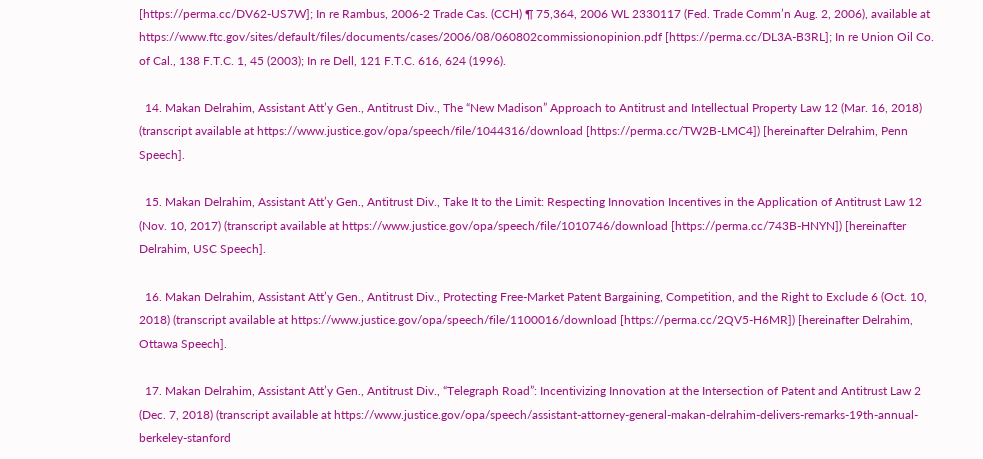[https://perma.cc/DV62-US7W]; In re Rambus, 2006-2 Trade Cas. (CCH) ¶ 75,364, 2006 WL 2330117 (Fed. Trade Comm’n Aug. 2, 2006), available at https://www.ftc.gov/sites/default/files/documents/cases/2006/08/060802commissionopinion.pdf [https://perma.cc/DL3A-B3RL]; In re Union Oil Co. of Cal., 138 F.T.C. 1, 45 (2003); In re Dell, 121 F.T.C. 616, 624 (1996).

  14. Makan Delrahim, Assistant Att’y Gen., Antitrust Div., The “New Madison” Approach to Antitrust and Intellectual Property Law 12 (Mar. 16, 2018) (transcript available at https://www.justice.gov/opa/speech/file/1044316/download [https://perma.cc/TW2B-LMC4]) [hereinafter Delrahim, Penn Speech].

  15. Makan Delrahim, Assistant Att’y Gen., Antitrust Div., Take It to the Limit: Respecting Innovation Incentives in the Application of Antitrust Law 12 (Nov. 10, 2017) (transcript available at https://www.justice.gov/opa/speech/file/1010746/download [https://perma.cc/743B-HNYN]) [hereinafter Delrahim, USC Speech].

  16. Makan Delrahim, Assistant Att’y Gen., Antitrust Div., Protecting Free-Market Patent Bargaining, Competition, and the Right to Exclude 6 (Oct. 10, 2018) (transcript available at https://www.justice.gov/opa/speech/file/1100016/download [https://perma.cc/2QV5-H6MR]) [hereinafter Delrahim, Ottawa Speech].

  17. Makan Delrahim, Assistant Att’y Gen., Antitrust Div., “Telegraph Road”: Incentivizing Innovation at the Intersection of Patent and Antitrust Law 2 (Dec. 7, 2018) (transcript available at https://www.justice.gov/opa/speech/assistant-attorney-general-makan-delrahim-delivers-remarks-19th-annual-berkeley-stanford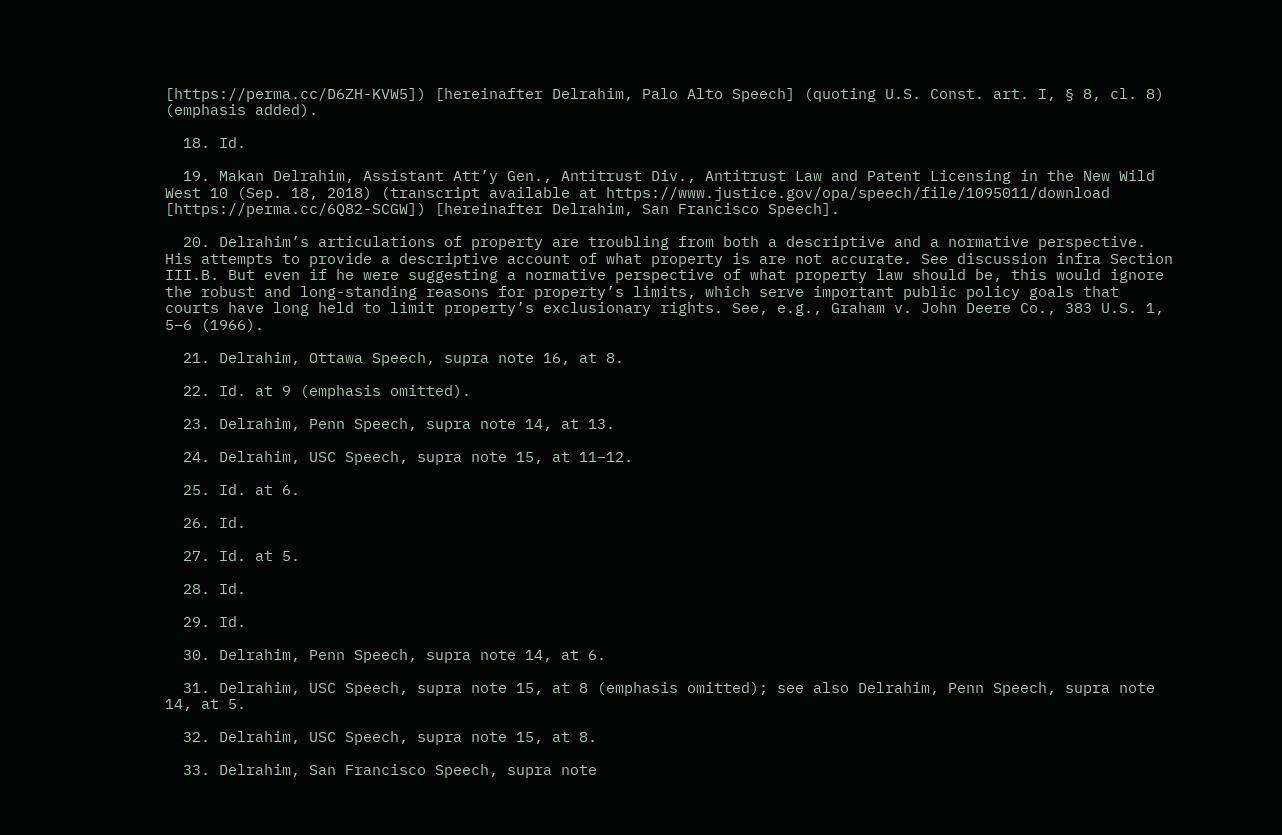[https://perma.cc/D6ZH-KVW5]) [hereinafter Delrahim, Palo Alto Speech] (quoting U.S. Const. art. I, § 8, cl. 8) (emphasis added).

  18. Id.

  19. Makan Delrahim, Assistant Att’y Gen., Antitrust Div., Antitrust Law and Patent Licensing in the New Wild West 10 (Sep. 18, 2018) (transcript available at https://www.justice.gov/opa/speech/file/1095011/download [https://perma.cc/6Q82-SCGW]) [hereinafter Delrahim, San Francisco Speech].

  20. Delrahim’s articulations of property are troubling from both a descriptive and a normative perspective. His attempts to provide a descriptive account of what property is are not accurate. See discussion infra Section III.B. But even if he were suggesting a normative perspective of what property law should be, this would ignore the robust and long-standing reasons for property’s limits, which serve important public policy goals that courts have long held to limit property’s exclusionary rights. See, e.g., Graham v. John Deere Co., 383 U.S. 1, 5–6 (1966).

  21. Delrahim, Ottawa Speech, supra note 16, at 8.

  22. Id. at 9 (emphasis omitted).

  23. Delrahim, Penn Speech, supra note 14, at 13.

  24. Delrahim, USC Speech, supra note 15, at 11–12.

  25. Id. at 6.

  26. Id.

  27. Id. at 5.

  28. Id.

  29. Id.

  30. Delrahim, Penn Speech, supra note 14, at 6.

  31. Delrahim, USC Speech, supra note 15, at 8 (emphasis omitted); see also Delrahim, Penn Speech, supra note 14, at 5.

  32. Delrahim, USC Speech, supra note 15, at 8.

  33. Delrahim, San Francisco Speech, supra note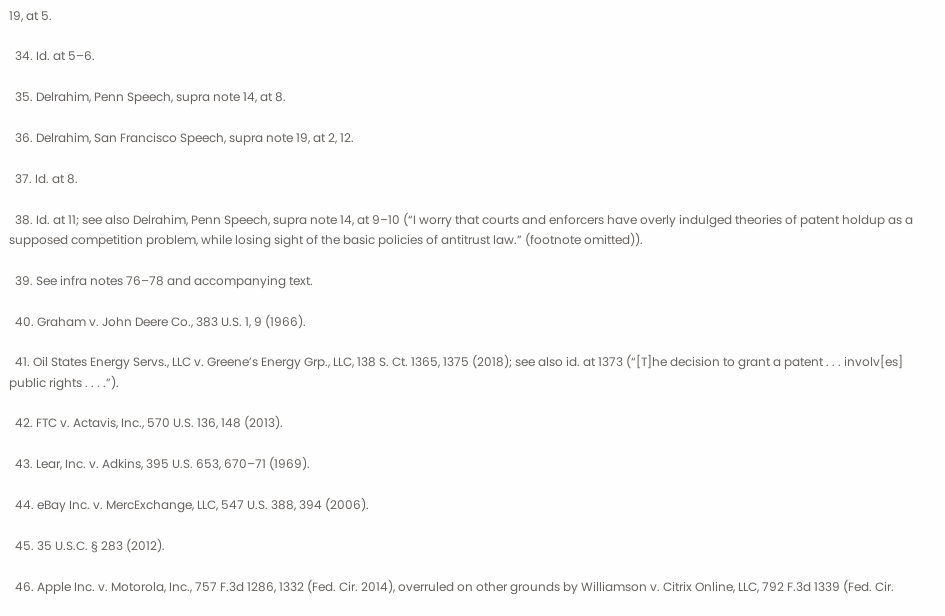19, at 5.

  34. Id. at 5–6.

  35. Delrahim, Penn Speech, supra note 14, at 8.

  36. Delrahim, San Francisco Speech, supra note 19, at 2, 12.

  37. Id. at 8.

  38. Id. at 11; see also Delrahim, Penn Speech, supra note 14, at 9–10 (“I worry that courts and enforcers have overly indulged theories of patent holdup as a supposed competition problem, while losing sight of the basic policies of antitrust law.” (footnote omitted)).

  39. See infra notes 76–78 and accompanying text.

  40. Graham v. John Deere Co., 383 U.S. 1, 9 (1966).

  41. Oil States Energy Servs., LLC v. Greene’s Energy Grp., LLC, 138 S. Ct. 1365, 1375 (2018); see also id. at 1373 (“[T]he decision to grant a patent . . . involv[es] public rights . . . .”).

  42. FTC v. Actavis, Inc., 570 U.S. 136, 148 (2013).

  43. Lear, Inc. v. Adkins, 395 U.S. 653, 670–71 (1969).

  44. eBay Inc. v. MercExchange, LLC, 547 U.S. 388, 394 (2006).

  45. 35 U.S.C. § 283 (2012).

  46. Apple Inc. v. Motorola, Inc., 757 F.3d 1286, 1332 (Fed. Cir. 2014), overruled on other grounds by Williamson v. Citrix Online, LLC, 792 F.3d 1339 (Fed. Cir.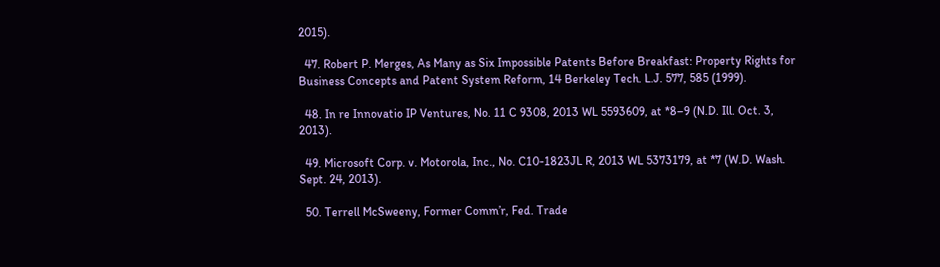2015).

  47. Robert P. Merges, As Many as Six Impossible Patents Before Breakfast: Property Rights for Business Concepts and Patent System Reform, 14 Berkeley Tech. L.J. 577, 585 (1999).

  48. In re Innovatio IP Ventures, No. 11 C 9308, 2013 WL 5593609, at *8–9 (N.D. Ill. Oct. 3, 2013).

  49. Microsoft Corp. v. Motorola, Inc., No. C10-1823JL R, 2013 WL 5373179, at *7 (W.D. Wash. Sept. 24, 2013).

  50. Terrell McSweeny, Former Comm’r, Fed. Trade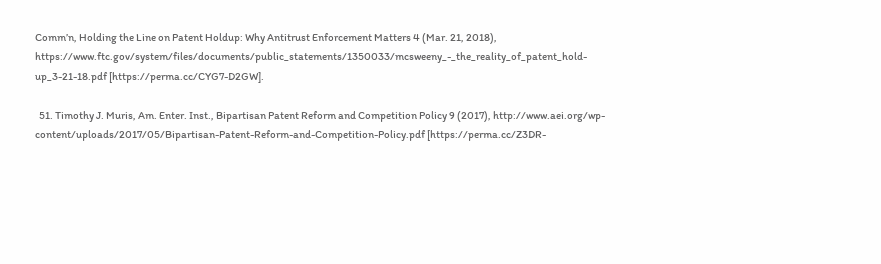Comm’n, Holding the Line on Patent Holdup: Why Antitrust Enforcement Matters 4 (Mar. 21, 2018), https://www.ftc.gov/system/files/documents/public_statements/1350033/mcsweeny_-_the_reality_of_patent_hold-up_3-21-18.pdf [https://perma.cc/CYG7-D2GW].

  51. Timothy J. Muris, Am. Enter. Inst., Bipartisan Patent Reform and Competition Policy 9 (2017), http://www.aei.org/wp-content/uploads/2017/05/Bipartisan-Patent-Reform-and-Competition-Policy.pdf [https://perma.cc/Z3DR-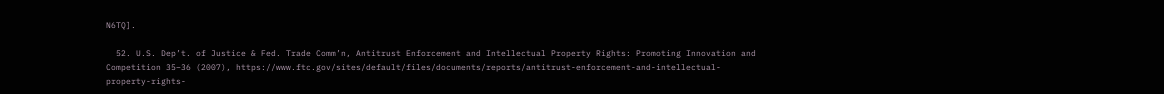N6TQ].

  52. U.S. Dep’t. of Justice & Fed. Trade Comm’n, Antitrust Enforcement and Intellectual Property Rights: Promoting Innovation and Competition 35–36 (2007), https://www.ftc.gov/sites/default/files/documents/reports/antitrust-enforcement-and-intellectual-property-rights-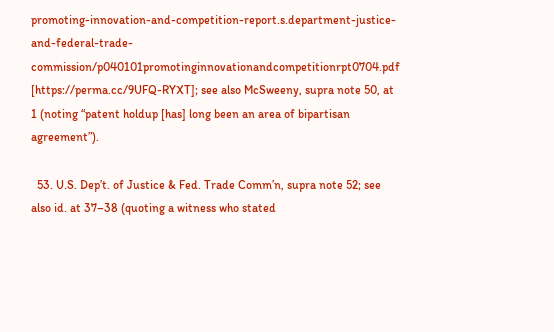promoting-innovation-and-competition-report.s.department-justice-and-federal-trade-commission/p040101promotinginnovationandcompetitionrpt0704.pdf [https://perma.cc/9UFQ-RYXT]; see also McSweeny, supra note 50, at 1 (noting “patent holdup [has] long been an area of bipartisan agreement”).

  53. U.S. Dep’t. of Justice & Fed. Trade Comm’n, supra note 52; see also id. at 37–38 (quoting a witness who stated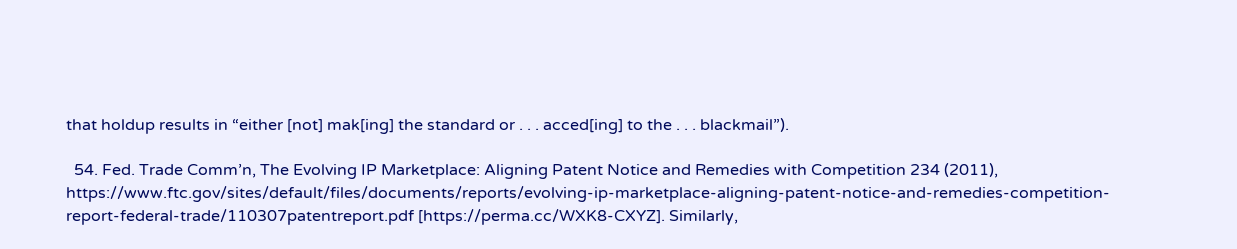that holdup results in “either [not] mak[ing] the standard or . . . acced[ing] to the . . . blackmail”).

  54. Fed. Trade Comm’n, The Evolving IP Marketplace: Aligning Patent Notice and Remedies with Competition 234 (2011), https://www.ftc.gov/sites/default/files/documents/reports/evolving-ip-marketplace-aligning-patent-notice-and-remedies-competition-report-federal-trade/110307patentreport.pdf [https://perma.cc/WXK8-CXYZ]. Similarly,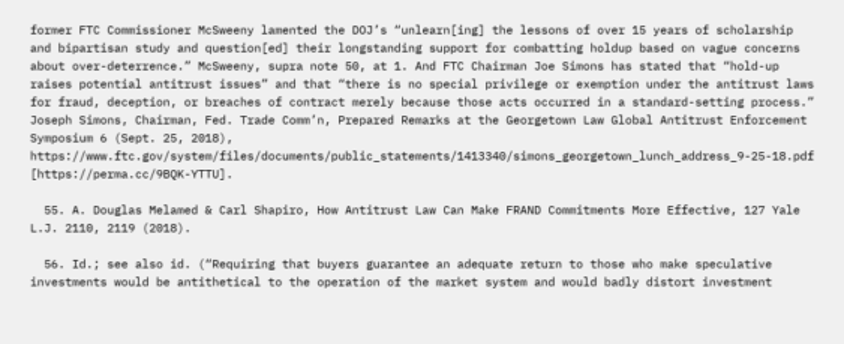former FTC Commissioner McSweeny lamented the DOJ’s “unlearn[ing] the lessons of over 15 years of scholarship and bipartisan study and question[ed] their longstanding support for combatting holdup based on vague concerns about over-deterrence.” McSweeny, supra note 50, at 1. And FTC Chairman Joe Simons has stated that “hold-up raises potential antitrust issues” and that “there is no special privilege or exemption under the antitrust laws for fraud, deception, or breaches of contract merely because those acts occurred in a standard-setting process.” Joseph Simons, Chairman, Fed. Trade Comm’n, Prepared Remarks at the Georgetown Law Global Antitrust Enforcement Symposium 6 (Sept. 25, 2018), https://www.ftc.gov/system/files/documents/public_statements/1413340/simons_georgetown_lunch_address_9-25-18.pdf [https://perma.cc/9BQK-YTTU].

  55. A. Douglas Melamed & Carl Shapiro, How Antitrust Law Can Make FRAND Commitments More Effective, 127 Yale L.J. 2110, 2119 (2018).

  56. Id.; see also id. (“Requiring that buyers guarantee an adequate return to those who make speculative investments would be antithetical to the operation of the market system and would badly distort investment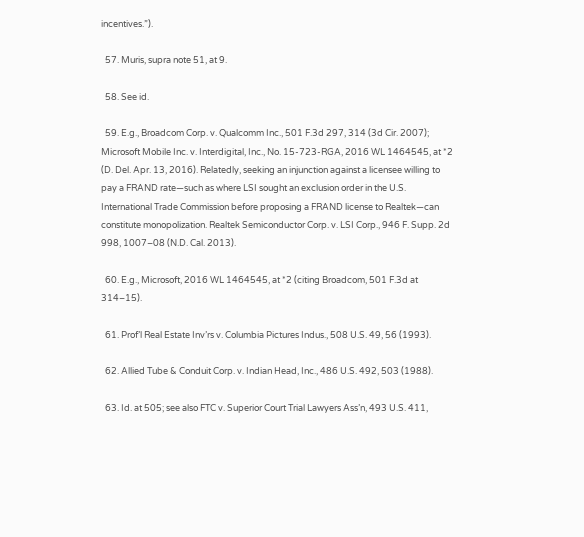incentives.”).

  57. Muris, supra note 51, at 9.

  58. See id.

  59. E.g., Broadcom Corp. v. Qualcomm Inc., 501 F.3d 297, 314 (3d Cir. 2007); Microsoft Mobile Inc. v. Interdigital, Inc., No. 15-723-RGA, 2016 WL 1464545, at *2 (D. Del. Apr. 13, 2016). Relatedly, seeking an injunction against a licensee willing to pay a FRAND rate—such as where LSI sought an exclusion order in the U.S. International Trade Commission before proposing a FRAND license to Realtek—can constitute monopolization. Realtek Semiconductor Corp. v. LSI Corp., 946 F. Supp. 2d 998, 1007–08 (N.D. Cal. 2013).

  60. E.g., Microsoft, 2016 WL 1464545, at *2 (citing Broadcom, 501 F.3d at 314–15).

  61. Prof’l Real Estate Inv’rs v. Columbia Pictures Indus., 508 U.S. 49, 56 (1993).

  62. Allied Tube & Conduit Corp. v. Indian Head, Inc., 486 U.S. 492, 503 (1988).

  63. Id. at 505; see also FTC v. Superior Court Trial Lawyers Ass’n, 493 U.S. 411,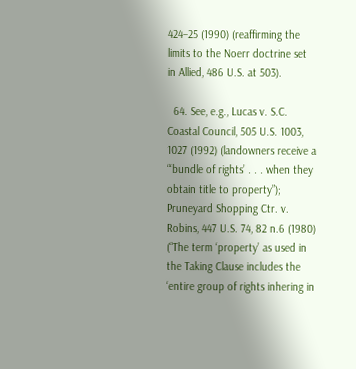424–25 (1990) (reaffirming the limits to the Noerr doctrine set in Allied, 486 U.S. at 503).

  64. See, e.g., Lucas v. S.C. Coastal Council, 505 U.S. 1003, 1027 (1992) (landowners receive a “‘bundle of rights’ . . . when they obtain title to property”); Pruneyard Shopping Ctr. v. Robins, 447 U.S. 74, 82 n.6 (1980) (“The term ‘property’ as used in the Taking Clause includes the ‘entire group of rights inhering in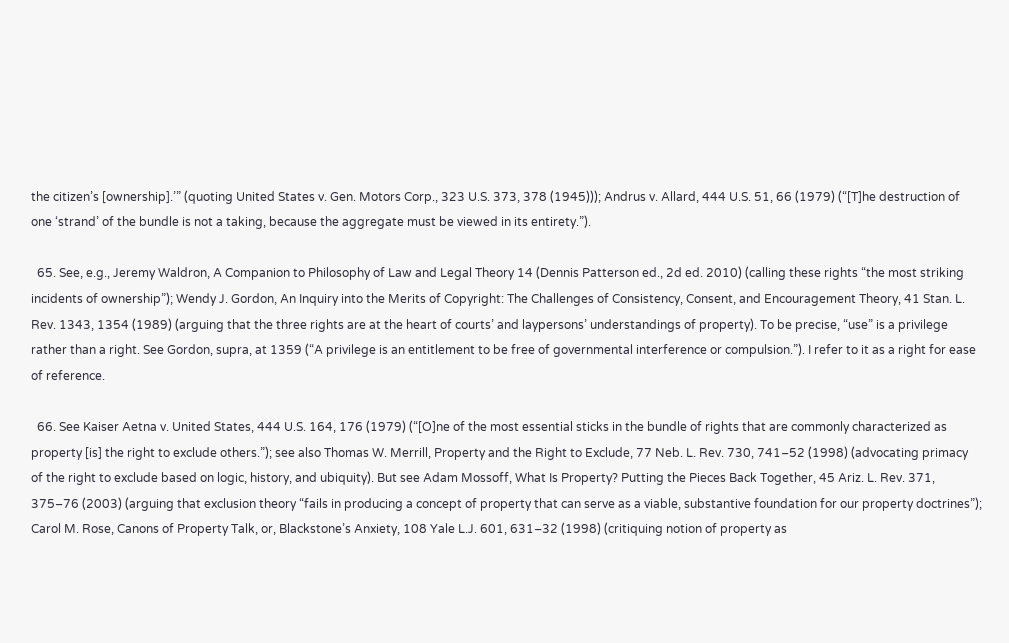the citizen’s [ownership].’” (quoting United States v. Gen. Motors Corp., 323 U.S. 373, 378 (1945))); Andrus v. Allard, 444 U.S. 51, 66 (1979) (“[T]he destruction of one ‘strand’ of the bundle is not a taking, because the aggregate must be viewed in its entirety.”).

  65. See, e.g., Jeremy Waldron, A Companion to Philosophy of Law and Legal Theory 14 (Dennis Patterson ed., 2d ed. 2010) (calling these rights “the most striking incidents of ownership”); Wendy J. Gordon, An Inquiry into the Merits of Copyright: The Challenges of Consistency, Consent, and Encouragement Theory, 41 Stan. L. Rev. 1343, 1354 (1989) (arguing that the three rights are at the heart of courts’ and laypersons’ understandings of property). To be precise, “use” is a privilege rather than a right. See Gordon, supra, at 1359 (“A privilege is an entitlement to be free of governmental interference or compulsion.”). I refer to it as a right for ease of reference.

  66. See Kaiser Aetna v. United States, 444 U.S. 164, 176 (1979) (“[O]ne of the most essential sticks in the bundle of rights that are commonly characterized as property [is] the right to exclude others.”); see also Thomas W. Merrill, Property and the Right to Exclude, 77 Neb. L. Rev. 730, 741–52 (1998) (advocating primacy of the right to exclude based on logic, history, and ubiquity). But see Adam Mossoff, What Is Property? Putting the Pieces Back Together, 45 Ariz. L. Rev. 371, 375–76 (2003) (arguing that exclusion theory “fails in producing a concept of property that can serve as a viable, substantive foundation for our property doctrines”); Carol M. Rose, Canons of Property Talk, or, Blackstone’s Anxiety, 108 Yale L.J. 601, 631–32 (1998) (critiquing notion of property as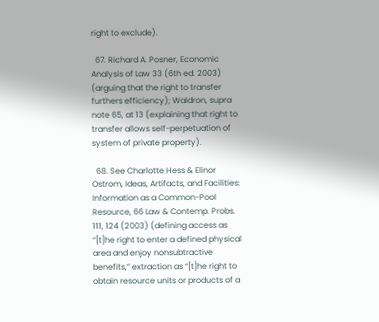right to exclude).

  67. Richard A. Posner, Economic Analysis of Law 33 (6th ed. 2003) (arguing that the right to transfer furthers efficiency); Waldron, supra note 65, at 13 (explaining that right to transfer allows self-perpetuation of system of private property).

  68. See Charlotte Hess & Elinor Ostrom, Ideas, Artifacts, and Facilities: Information as a Common-Pool Resource, 66 Law & Contemp. Probs. 111, 124 (2003) (defining access as “[t]he right to enter a defined physical area and enjoy nonsubtractive benefits,” extraction as “[t]he right to obtain resource units or products of a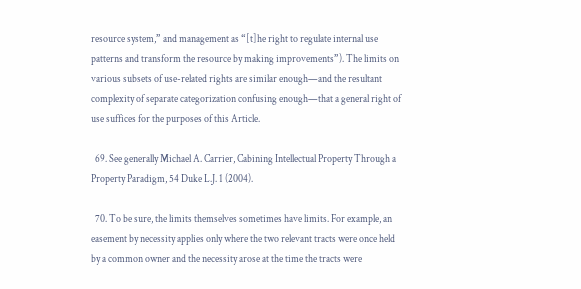resource system,” and management as “[t]he right to regulate internal use patterns and transform the resource by making improvements”). The limits on various subsets of use-related rights are similar enough—and the resultant complexity of separate categorization confusing enough—that a general right of use suffices for the purposes of this Article.

  69. See generally Michael A. Carrier, Cabining Intellectual Property Through a Property Paradigm, 54 Duke L.J. 1 (2004).

  70. To be sure, the limits themselves sometimes have limits. For example, an easement by necessity applies only where the two relevant tracts were once held by a common owner and the necessity arose at the time the tracts were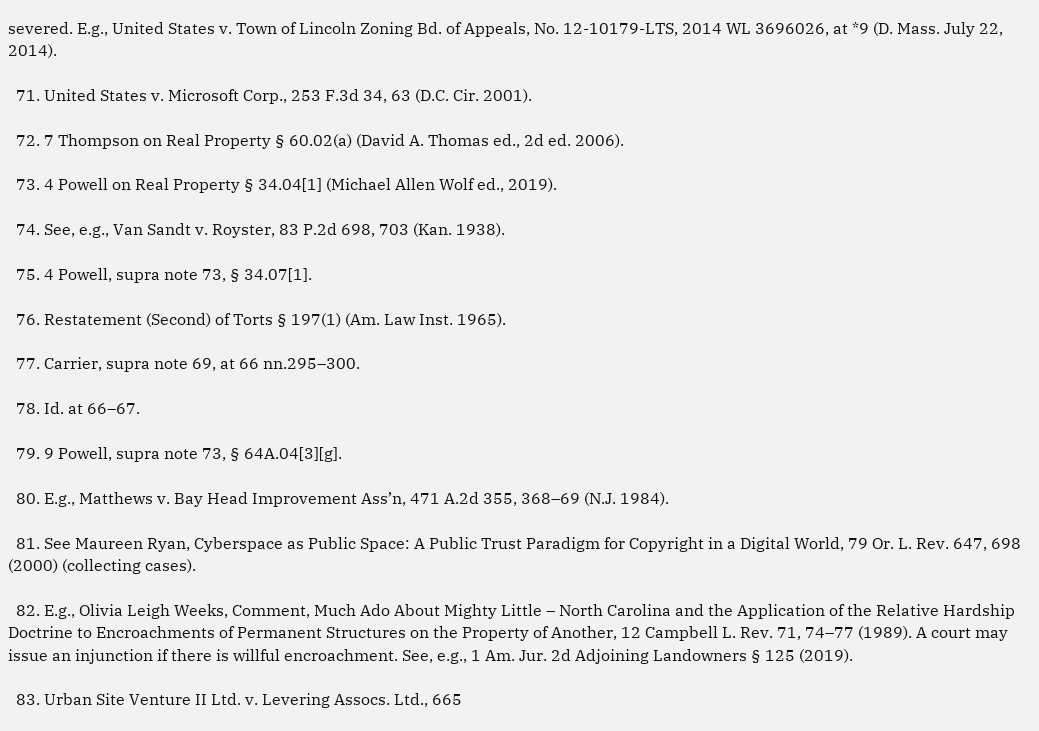severed. E.g., United States v. Town of Lincoln Zoning Bd. of Appeals, No. 12-10179-LTS, 2014 WL 3696026, at *9 (D. Mass. July 22, 2014).

  71. United States v. Microsoft Corp., 253 F.3d 34, 63 (D.C. Cir. 2001).

  72. 7 Thompson on Real Property § 60.02(a) (David A. Thomas ed., 2d ed. 2006).

  73. 4 Powell on Real Property § 34.04[1] (Michael Allen Wolf ed., 2019).

  74. See, e.g., Van Sandt v. Royster, 83 P.2d 698, 703 (Kan. 1938).

  75. 4 Powell, supra note 73, § 34.07[1].

  76. Restatement (Second) of Torts § 197(1) (Am. Law Inst. 1965).

  77. Carrier, supra note 69, at 66 nn.295–300.

  78. Id. at 66–67.

  79. 9 Powell, supra note 73, § 64A.04[3][g].

  80. E.g., Matthews v. Bay Head Improvement Ass’n, 471 A.2d 355, 368–69 (N.J. 1984).

  81. See Maureen Ryan, Cyberspace as Public Space: A Public Trust Paradigm for Copyright in a Digital World, 79 Or. L. Rev. 647, 698 (2000) (collecting cases).

  82. E.g., Olivia Leigh Weeks, Comment, Much Ado About Mighty Little – North Carolina and the Application of the Relative Hardship Doctrine to Encroachments of Permanent Structures on the Property of Another, 12 Campbell L. Rev. 71, 74–77 (1989). A court may issue an injunction if there is willful encroachment. See, e.g., 1 Am. Jur. 2d Adjoining Landowners § 125 (2019).

  83. Urban Site Venture II Ltd. v. Levering Assocs. Ltd., 665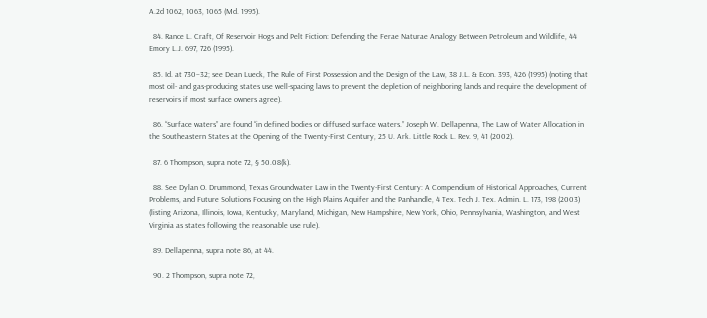A.2d 1062, 1063, 1065 (Md. 1995).

  84. Rance L. Craft, Of Reservoir Hogs and Pelt Fiction: Defending the Ferae Naturae Analogy Between Petroleum and Wildlife, 44 Emory L.J. 697, 726 (1995).

  85. Id. at 730–32; see Dean Lueck, The Rule of First Possession and the Design of the Law, 38 J.L. & Econ. 393, 426 (1995) (noting that most oil- and gas-producing states use well-spacing laws to prevent the depletion of neighboring lands and require the development of reservoirs if most surface owners agree).

  86. “Surface waters” are found “in defined bodies or diffused surface waters.” Joseph W. Dellapenna, The Law of Water Allocation in the Southeastern States at the Opening of the Twenty-First Century, 25 U. Ark. Little Rock L. Rev. 9, 41 (2002).

  87. 6 Thompson, supra note 72, § 50.08(k).

  88. See Dylan O. Drummond, Texas Groundwater Law in the Twenty-First Century: A Compendium of Historical Approaches, Current Problems, and Future Solutions Focusing on the High Plains Aquifer and the Panhandle, 4 Tex. Tech J. Tex. Admin. L. 173, 198 (2003) (listing Arizona, Illinois, Iowa, Kentucky, Maryland, Michigan, New Hampshire, New York, Ohio, Pennsylvania, Washington, and West Virginia as states following the reasonable use rule).

  89. Dellapenna, supra note 86, at 44.

  90. 2 Thompson, supra note 72,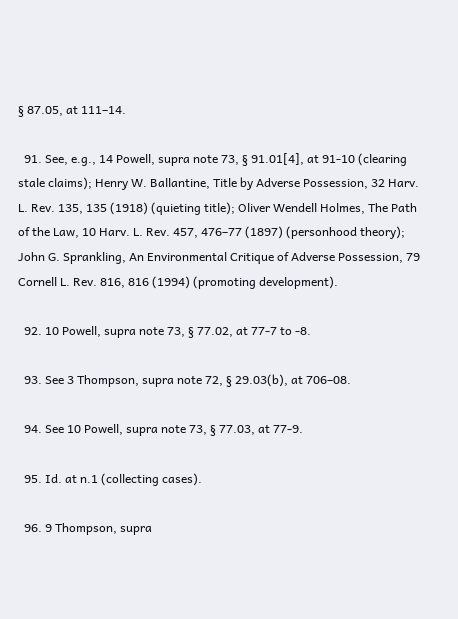§ 87.05, at 111–14.

  91. See, e.g., 14 Powell, supra note 73, § 91.01[4], at 91-10 (clearing stale claims); Henry W. Ballantine, Title by Adverse Possession, 32 Harv. L. Rev. 135, 135 (1918) (quieting title); Oliver Wendell Holmes, The Path of the Law, 10 Harv. L. Rev. 457, 476–77 (1897) (personhood theory); John G. Sprankling, An Environmental Critique of Adverse Possession, 79 Cornell L. Rev. 816, 816 (1994) (promoting development).

  92. 10 Powell, supra note 73, § 77.02, at 77-7 to -8.

  93. See 3 Thompson, supra note 72, § 29.03(b), at 706–08.

  94. See 10 Powell, supra note 73, § 77.03, at 77-9.

  95. Id. at n.1 (collecting cases).

  96. 9 Thompson, supra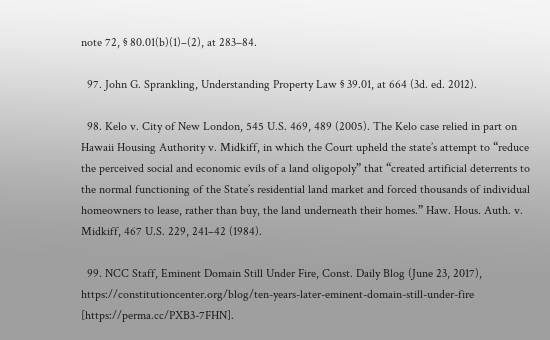note 72, § 80.01(b)(1)–(2), at 283–84.

  97. John G. Sprankling, Understanding Property Law § 39.01, at 664 (3d. ed. 2012).

  98. Kelo v. City of New London, 545 U.S. 469, 489 (2005). The Kelo case relied in part on Hawaii Housing Authority v. Midkiff, in which the Court upheld the state’s attempt to “reduce the perceived social and economic evils of a land oligopoly” that “created artificial deterrents to the normal functioning of the State’s residential land market and forced thousands of individual homeowners to lease, rather than buy, the land underneath their homes.” Haw. Hous. Auth. v. Midkiff, 467 U.S. 229, 241–42 (1984).

  99. NCC Staff, Eminent Domain Still Under Fire, Const. Daily Blog (June 23, 2017), https://constitutioncenter.org/blog/ten-years-later-eminent-domain-still-under-fire [https://perma.cc/PXB3-7FHN].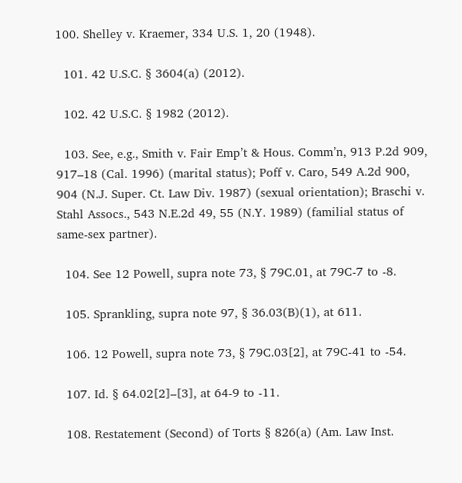100. Shelley v. Kraemer, 334 U.S. 1, 20 (1948).

  101. 42 U.S.C. § 3604(a) (2012).

  102. 42 U.S.C. § 1982 (2012).

  103. See, e.g., Smith v. Fair Emp’t & Hous. Comm’n, 913 P.2d 909, 917–18 (Cal. 1996) (marital status); Poff v. Caro, 549 A.2d 900, 904 (N.J. Super. Ct. Law Div. 1987) (sexual orientation); Braschi v. Stahl Assocs., 543 N.E.2d 49, 55 (N.Y. 1989) (familial status of same-sex partner).

  104. See 12 Powell, supra note 73, § 79C.01, at 79C-7 to -8.

  105. Sprankling, supra note 97, § 36.03(B)(1), at 611.

  106. 12 Powell, supra note 73, § 79C.03[2], at 79C-41 to -54.

  107. Id. § 64.02[2]–[3], at 64-9 to -11.

  108. Restatement (Second) of Torts § 826(a) (Am. Law Inst.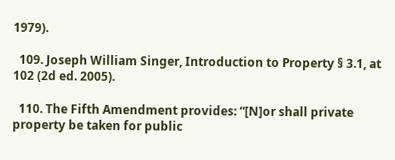1979).

  109. Joseph William Singer, Introduction to Property § 3.1, at 102 (2d ed. 2005).

  110. The Fifth Amendment provides: “[N]or shall private property be taken for public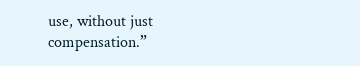use, without just compensation.”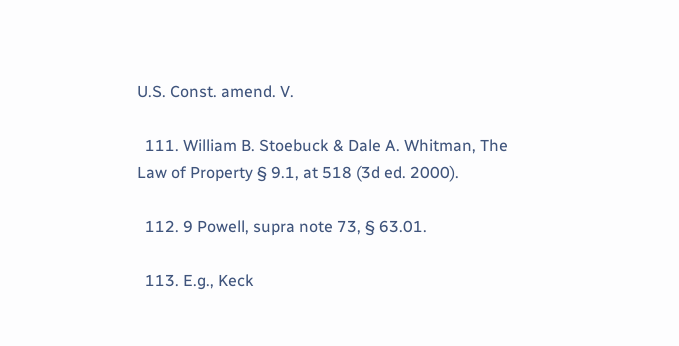U.S. Const. amend. V.

  111. William B. Stoebuck & Dale A. Whitman, The Law of Property § 9.1, at 518 (3d ed. 2000).

  112. 9 Powell, supra note 73, § 63.01.

  113. E.g., Keck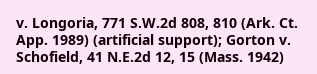v. Longoria, 771 S.W.2d 808, 810 (Ark. Ct. App. 1989) (artificial support); Gorton v. Schofield, 41 N.E.2d 12, 15 (Mass. 1942)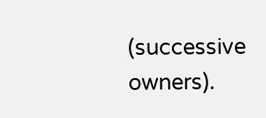(successive owners).